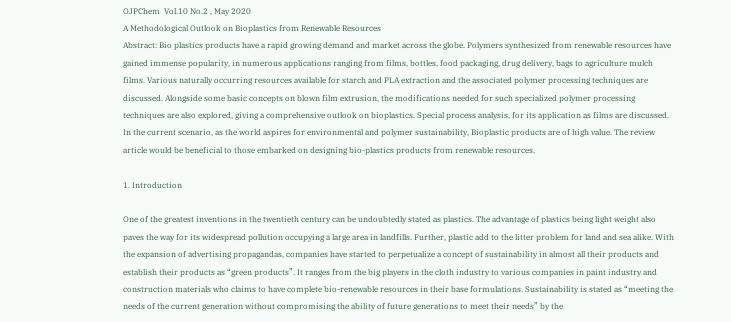OJPChem  Vol.10 No.2 , May 2020
A Methodological Outlook on Bioplastics from Renewable Resources
Abstract: Bio plastics products have a rapid growing demand and market across the globe. Polymers synthesized from renewable resources have gained immense popularity, in numerous applications ranging from films, bottles, food packaging, drug delivery, bags to agriculture mulch films. Various naturally occurring resources available for starch and PLA extraction and the associated polymer processing techniques are discussed. Alongside some basic concepts on blown film extrusion, the modifications needed for such specialized polymer processing techniques are also explored, giving a comprehensive outlook on bioplastics. Special process analysis, for its application as films are discussed. In the current scenario, as the world aspires for environmental and polymer sustainability, Bioplastic products are of high value. The review article would be beneficial to those embarked on designing bio-plastics products from renewable resources.

1. Introduction

One of the greatest inventions in the twentieth century can be undoubtedly stated as plastics. The advantage of plastics being light weight also paves the way for its widespread pollution occupying a large area in landfills. Further, plastic add to the litter problem for land and sea alike. With the expansion of advertising propagandas, companies have started to perpetualize a concept of sustainability in almost all their products and establish their products as “green products”. It ranges from the big players in the cloth industry to various companies in paint industry and construction materials who claims to have complete bio-renewable resources in their base formulations. Sustainability is stated as “meeting the needs of the current generation without compromising the ability of future generations to meet their needs” by the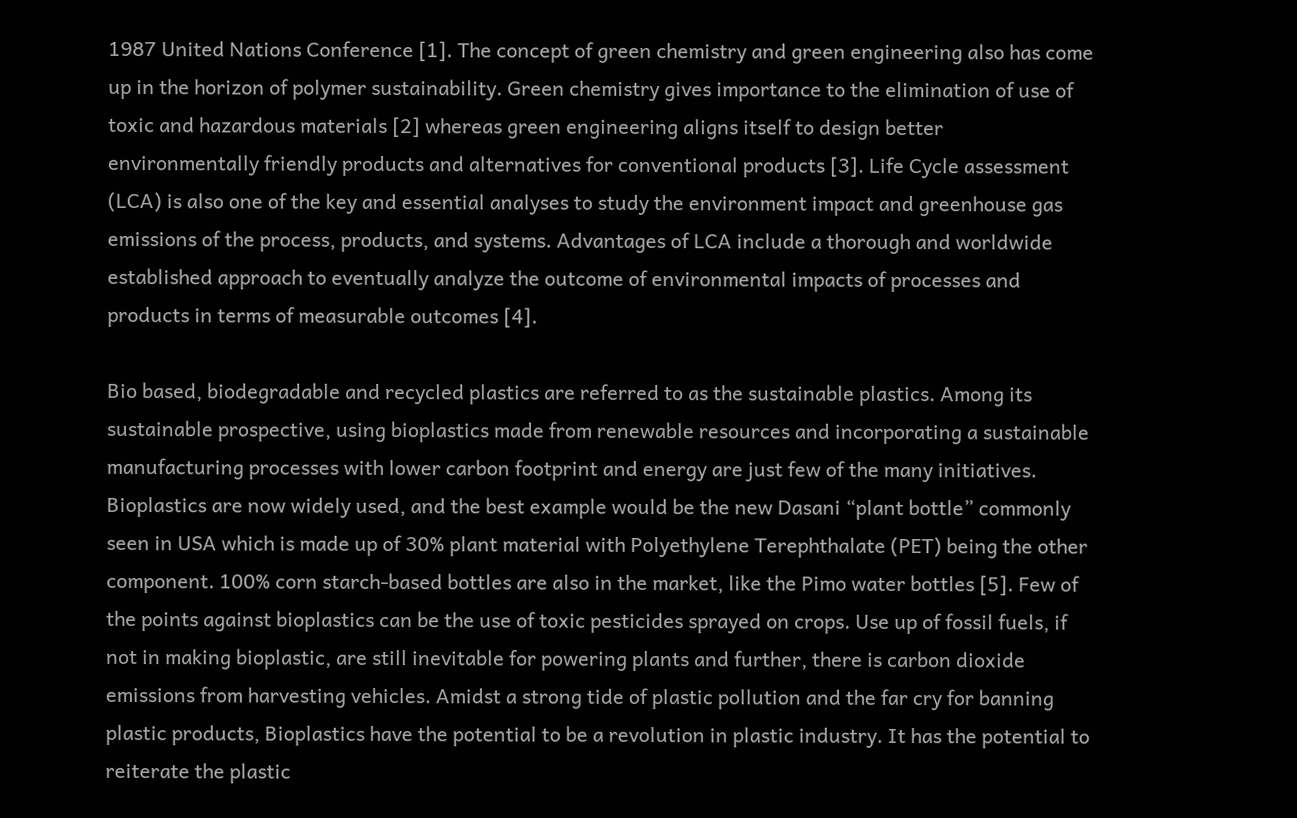1987 United Nations Conference [1]. The concept of green chemistry and green engineering also has come up in the horizon of polymer sustainability. Green chemistry gives importance to the elimination of use of toxic and hazardous materials [2] whereas green engineering aligns itself to design better environmentally friendly products and alternatives for conventional products [3]. Life Cycle assessment (LCA) is also one of the key and essential analyses to study the environment impact and greenhouse gas emissions of the process, products, and systems. Advantages of LCA include a thorough and worldwide established approach to eventually analyze the outcome of environmental impacts of processes and products in terms of measurable outcomes [4].

Bio based, biodegradable and recycled plastics are referred to as the sustainable plastics. Among its sustainable prospective, using bioplastics made from renewable resources and incorporating a sustainable manufacturing processes with lower carbon footprint and energy are just few of the many initiatives. Bioplastics are now widely used, and the best example would be the new Dasani “plant bottle” commonly seen in USA which is made up of 30% plant material with Polyethylene Terephthalate (PET) being the other component. 100% corn starch-based bottles are also in the market, like the Pimo water bottles [5]. Few of the points against bioplastics can be the use of toxic pesticides sprayed on crops. Use up of fossil fuels, if not in making bioplastic, are still inevitable for powering plants and further, there is carbon dioxide emissions from harvesting vehicles. Amidst a strong tide of plastic pollution and the far cry for banning plastic products, Bioplastics have the potential to be a revolution in plastic industry. It has the potential to reiterate the plastic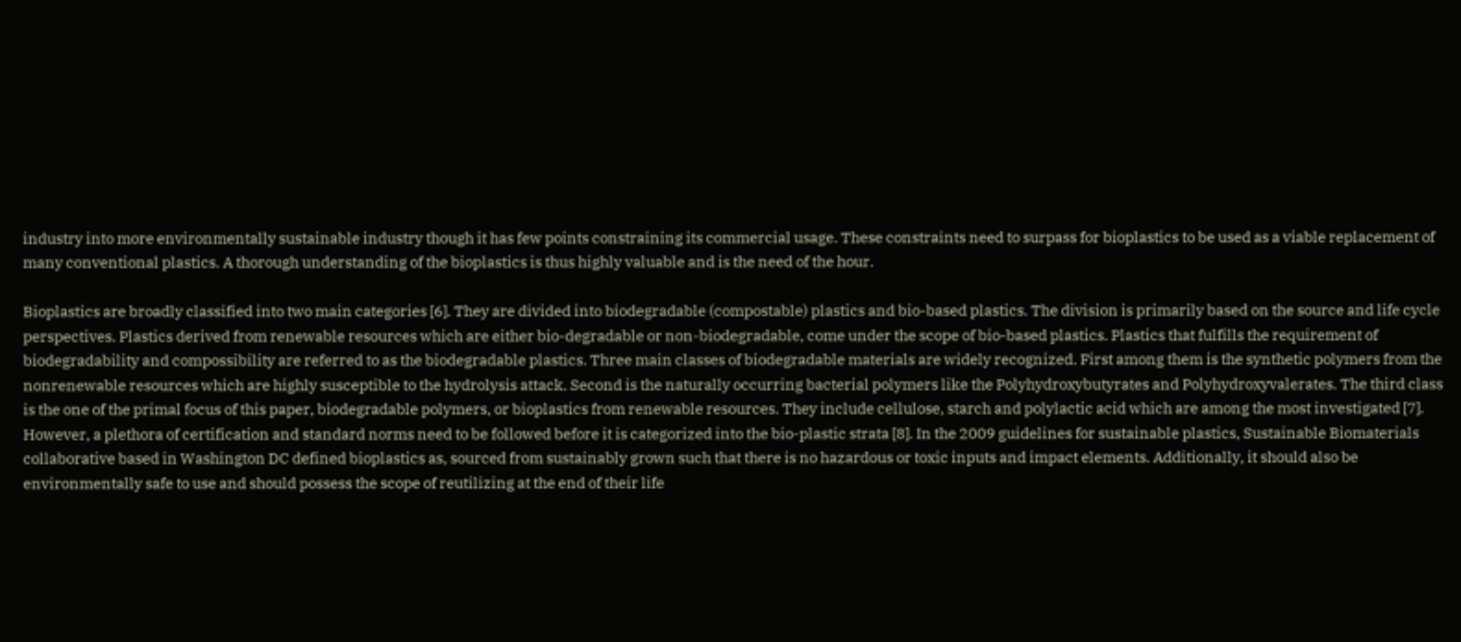industry into more environmentally sustainable industry though it has few points constraining its commercial usage. These constraints need to surpass for bioplastics to be used as a viable replacement of many conventional plastics. A thorough understanding of the bioplastics is thus highly valuable and is the need of the hour.

Bioplastics are broadly classified into two main categories [6]. They are divided into biodegradable (compostable) plastics and bio-based plastics. The division is primarily based on the source and life cycle perspectives. Plastics derived from renewable resources which are either bio-degradable or non-biodegradable, come under the scope of bio-based plastics. Plastics that fulfills the requirement of biodegradability and compossibility are referred to as the biodegradable plastics. Three main classes of biodegradable materials are widely recognized. First among them is the synthetic polymers from the nonrenewable resources which are highly susceptible to the hydrolysis attack. Second is the naturally occurring bacterial polymers like the Polyhydroxybutyrates and Polyhydroxyvalerates. The third class is the one of the primal focus of this paper, biodegradable polymers, or bioplastics from renewable resources. They include cellulose, starch and polylactic acid which are among the most investigated [7]. However, a plethora of certification and standard norms need to be followed before it is categorized into the bio-plastic strata [8]. In the 2009 guidelines for sustainable plastics, Sustainable Biomaterials collaborative based in Washington DC defined bioplastics as, sourced from sustainably grown such that there is no hazardous or toxic inputs and impact elements. Additionally, it should also be environmentally safe to use and should possess the scope of reutilizing at the end of their life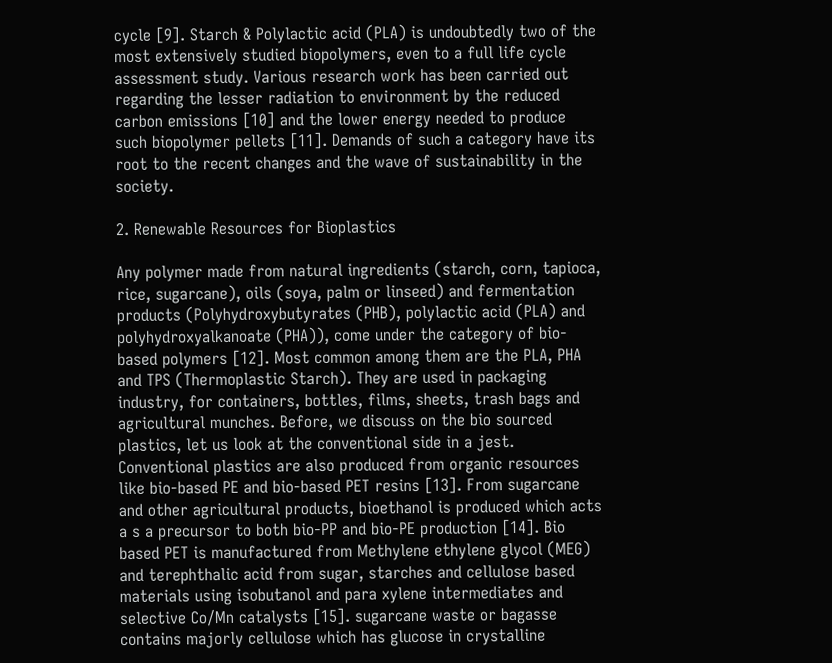cycle [9]. Starch & Polylactic acid (PLA) is undoubtedly two of the most extensively studied biopolymers, even to a full life cycle assessment study. Various research work has been carried out regarding the lesser radiation to environment by the reduced carbon emissions [10] and the lower energy needed to produce such biopolymer pellets [11]. Demands of such a category have its root to the recent changes and the wave of sustainability in the society.

2. Renewable Resources for Bioplastics

Any polymer made from natural ingredients (starch, corn, tapioca, rice, sugarcane), oils (soya, palm or linseed) and fermentation products (Polyhydroxybutyrates (PHB), polylactic acid (PLA) and polyhydroxyalkanoate (PHA)), come under the category of bio-based polymers [12]. Most common among them are the PLA, PHA and TPS (Thermoplastic Starch). They are used in packaging industry, for containers, bottles, films, sheets, trash bags and agricultural munches. Before, we discuss on the bio sourced plastics, let us look at the conventional side in a jest. Conventional plastics are also produced from organic resources like bio-based PE and bio-based PET resins [13]. From sugarcane and other agricultural products, bioethanol is produced which acts a s a precursor to both bio-PP and bio-PE production [14]. Bio based PET is manufactured from Methylene ethylene glycol (MEG) and terephthalic acid from sugar, starches and cellulose based materials using isobutanol and para xylene intermediates and selective Co/Mn catalysts [15]. sugarcane waste or bagasse contains majorly cellulose which has glucose in crystalline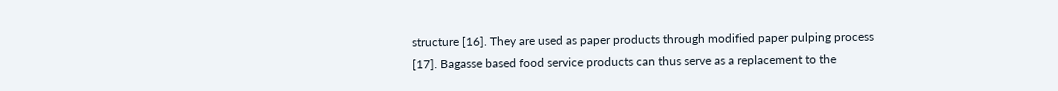structure [16]. They are used as paper products through modified paper pulping process [17]. Bagasse based food service products can thus serve as a replacement to the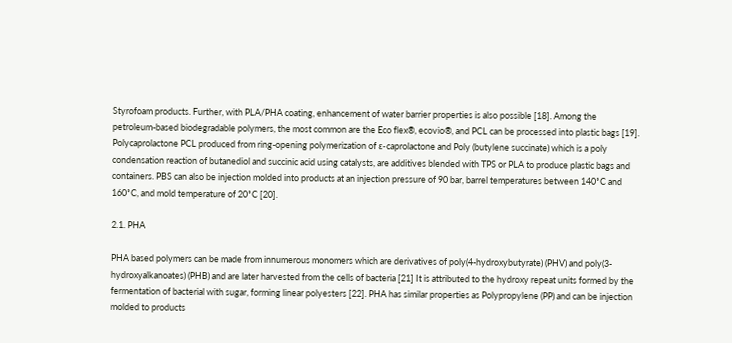Styrofoam products. Further, with PLA/PHA coating, enhancement of water barrier properties is also possible [18]. Among the petroleum-based biodegradable polymers, the most common are the Eco flex®, ecovio®, and PCL can be processed into plastic bags [19]. Polycaprolactone PCL produced from ring-opening polymerization of ε-caprolactone and Poly (butylene succinate) which is a poly condensation reaction of butanediol and succinic acid using catalysts, are additives blended with TPS or PLA to produce plastic bags and containers. PBS can also be injection molded into products at an injection pressure of 90 bar, barrel temperatures between 140˚C and 160˚C, and mold temperature of 20˚C [20].

2.1. PHA

PHA based polymers can be made from innumerous monomers which are derivatives of poly(4-hydroxybutyrate) (PHV) and poly(3-hydroxyalkanoates) (PHB) and are later harvested from the cells of bacteria [21] It is attributed to the hydroxy repeat units formed by the fermentation of bacterial with sugar, forming linear polyesters [22]. PHA has similar properties as Polypropylene (PP) and can be injection molded to products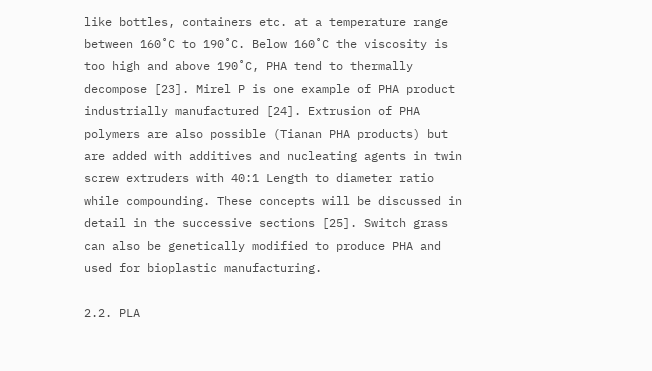like bottles, containers etc. at a temperature range between 160˚C to 190˚C. Below 160˚C the viscosity is too high and above 190˚C, PHA tend to thermally decompose [23]. Mirel P is one example of PHA product industrially manufactured [24]. Extrusion of PHA polymers are also possible (Tianan PHA products) but are added with additives and nucleating agents in twin screw extruders with 40:1 Length to diameter ratio while compounding. These concepts will be discussed in detail in the successive sections [25]. Switch grass can also be genetically modified to produce PHA and used for bioplastic manufacturing.

2.2. PLA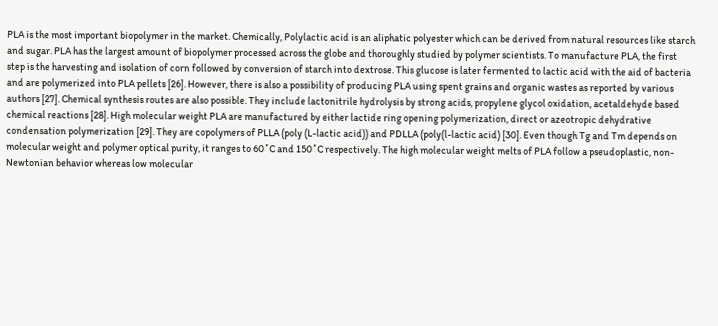PLA is the most important biopolymer in the market. Chemically, Polylactic acid is an aliphatic polyester which can be derived from natural resources like starch and sugar. PLA has the largest amount of biopolymer processed across the globe and thoroughly studied by polymer scientists. To manufacture PLA, the first step is the harvesting and isolation of corn followed by conversion of starch into dextrose. This glucose is later fermented to lactic acid with the aid of bacteria and are polymerized into PLA pellets [26]. However, there is also a possibility of producing PLA using spent grains and organic wastes as reported by various authors [27]. Chemical synthesis routes are also possible. They include lactonitrile hydrolysis by strong acids, propylene glycol oxidation, acetaldehyde based chemical reactions [28]. High molecular weight PLA are manufactured by either lactide ring opening polymerization, direct or azeotropic dehydrative condensation polymerization [29]. They are copolymers of PLLA (poly (L-lactic acid)) and PDLLA (poly(l-lactic acid) [30]. Even though Tg and Tm depends on molecular weight and polymer optical purity, it ranges to 60˚C and 150˚C respectively. The high molecular weight melts of PLA follow a pseudoplastic, non-Newtonian behavior whereas low molecular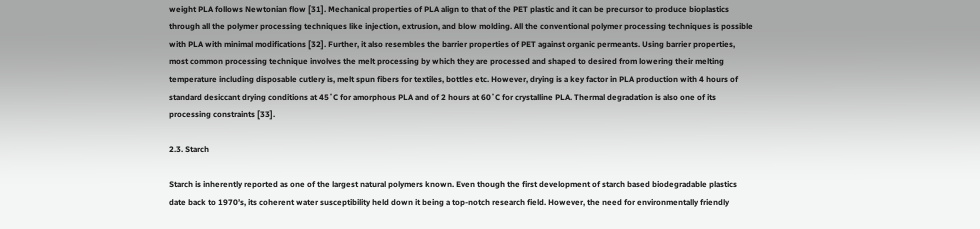weight PLA follows Newtonian flow [31]. Mechanical properties of PLA align to that of the PET plastic and it can be precursor to produce bioplastics through all the polymer processing techniques like injection, extrusion, and blow molding. All the conventional polymer processing techniques is possible with PLA with minimal modifications [32]. Further, it also resembles the barrier properties of PET against organic permeants. Using barrier properties, most common processing technique involves the melt processing by which they are processed and shaped to desired from lowering their melting temperature including disposable cutlery is, melt spun fibers for textiles, bottles etc. However, drying is a key factor in PLA production with 4 hours of standard desiccant drying conditions at 45˚C for amorphous PLA and of 2 hours at 60˚C for crystalline PLA. Thermal degradation is also one of its processing constraints [33].

2.3. Starch

Starch is inherently reported as one of the largest natural polymers known. Even though the first development of starch based biodegradable plastics date back to 1970’s, its coherent water susceptibility held down it being a top-notch research field. However, the need for environmentally friendly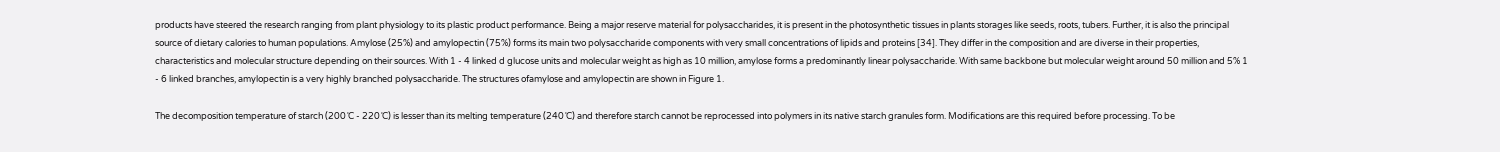products have steered the research ranging from plant physiology to its plastic product performance. Being a major reserve material for polysaccharides, it is present in the photosynthetic tissues in plants storages like seeds, roots, tubers. Further, it is also the principal source of dietary calories to human populations. Amylose (25%) and amylopectin (75%) forms its main two polysaccharide components with very small concentrations of lipids and proteins [34]. They differ in the composition and are diverse in their properties, characteristics and molecular structure depending on their sources. With 1 - 4 linked d glucose units and molecular weight as high as 10 million, amylose forms a predominantly linear polysaccharide. With same backbone but molecular weight around 50 million and 5% 1 - 6 linked branches, amylopectin is a very highly branched polysaccharide. The structures ofamylose and amylopectin are shown in Figure 1.

The decomposition temperature of starch (200˚C - 220˚C) is lesser than its melting temperature (240˚C) and therefore starch cannot be reprocessed into polymers in its native starch granules form. Modifications are this required before processing. To be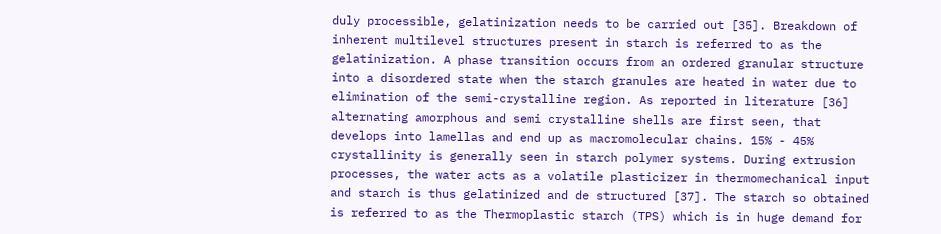duly processible, gelatinization needs to be carried out [35]. Breakdown of inherent multilevel structures present in starch is referred to as the gelatinization. A phase transition occurs from an ordered granular structure into a disordered state when the starch granules are heated in water due to elimination of the semi-crystalline region. As reported in literature [36] alternating amorphous and semi crystalline shells are first seen, that develops into lamellas and end up as macromolecular chains. 15% - 45% crystallinity is generally seen in starch polymer systems. During extrusion processes, the water acts as a volatile plasticizer in thermomechanical input and starch is thus gelatinized and de structured [37]. The starch so obtained is referred to as the Thermoplastic starch (TPS) which is in huge demand for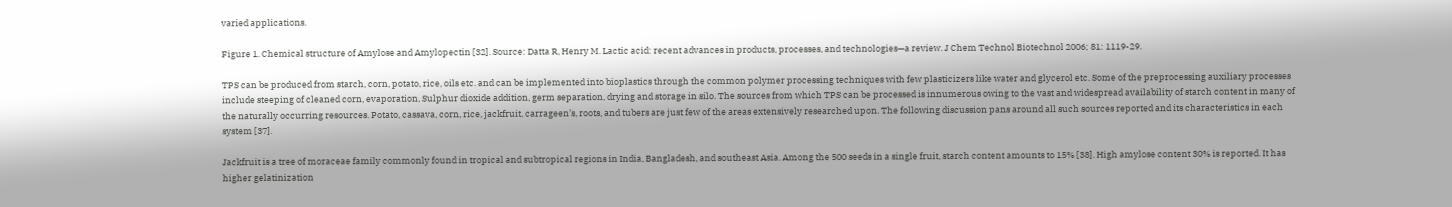varied applications.

Figure 1. Chemical structure of Amylose and Amylopectin [32]. Source: Datta R, Henry M. Lactic acid: recent advances in products, processes, and technologies—a review. J Chem Technol Biotechnol 2006; 81: 1119-29.

TPS can be produced from starch, corn, potato, rice, oils etc. and can be implemented into bioplastics through the common polymer processing techniques with few plasticizers like water and glycerol etc. Some of the preprocessing auxiliary processes include steeping of cleaned corn, evaporation, Sulphur dioxide addition, germ separation, drying and storage in silo. The sources from which TPS can be processed is innumerous owing to the vast and widespread availability of starch content in many of the naturally occurring resources. Potato, cassava, corn, rice, jackfruit, carrageen’s, roots, and tubers are just few of the areas extensively researched upon. The following discussion pans around all such sources reported and its characteristics in each system [37].

Jackfruit is a tree of moraceae family commonly found in tropical and subtropical regions in India, Bangladesh, and southeast Asia. Among the 500 seeds in a single fruit, starch content amounts to 15% [38]. High amylose content 30% is reported. It has higher gelatinization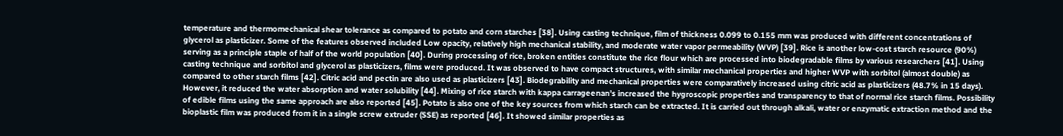temperature and thermomechanical shear tolerance as compared to potato and corn starches [38]. Using casting technique, film of thickness 0.099 to 0.155 mm was produced with different concentrations of glycerol as plasticizer. Some of the features observed included Low opacity, relatively high mechanical stability, and moderate water vapor permeability (WVP) [39]. Rice is another low-cost starch resource (90%) serving as a principle staple of half of the world population [40]. During processing of rice, broken entities constitute the rice flour which are processed into biodegradable films by various researchers [41]. Using casting technique and sorbitol and glycerol as plasticizers, films were produced. It was observed to have compact structures, with similar mechanical properties and higher WVP with sorbitol (almost double) as compared to other starch films [42]. Citric acid and pectin are also used as plasticizers [43]. Biodegrability and mechanical properties were comparatively increased using citric acid as plasticizers (48.7% in 15 days). However, it reduced the water absorption and water solubility [44]. Mixing of rice starch with kappa carrageenan’s increased the hygroscopic properties and transparency to that of normal rice starch films. Possibility of edible films using the same approach are also reported [45]. Potato is also one of the key sources from which starch can be extracted. It is carried out through alkali, water or enzymatic extraction method and the bioplastic film was produced from it in a single screw extruder (SSE) as reported [46]. It showed similar properties as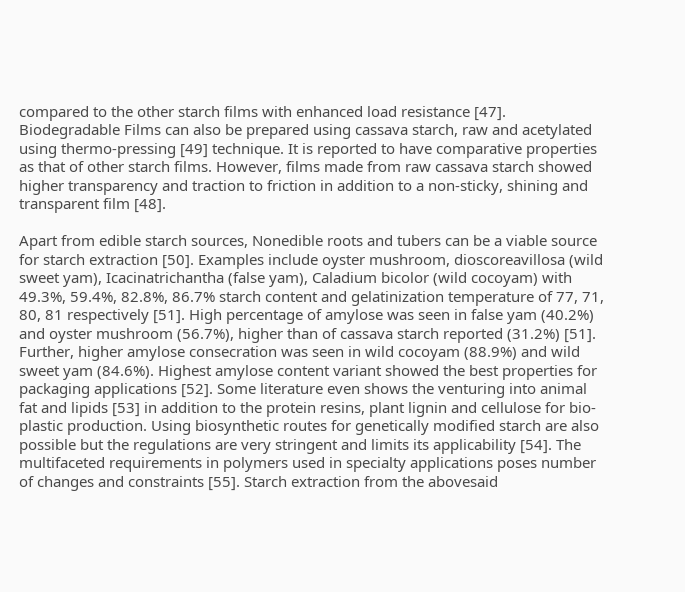compared to the other starch films with enhanced load resistance [47]. Biodegradable Films can also be prepared using cassava starch, raw and acetylated using thermo-pressing [49] technique. It is reported to have comparative properties as that of other starch films. However, films made from raw cassava starch showed higher transparency and traction to friction in addition to a non-sticky, shining and transparent film [48].

Apart from edible starch sources, Nonedible roots and tubers can be a viable source for starch extraction [50]. Examples include oyster mushroom, dioscoreavillosa (wild sweet yam), Icacinatrichantha (false yam), Caladium bicolor (wild cocoyam) with 49.3%, 59.4%, 82.8%, 86.7% starch content and gelatinization temperature of 77, 71, 80, 81 respectively [51]. High percentage of amylose was seen in false yam (40.2%) and oyster mushroom (56.7%), higher than of cassava starch reported (31.2%) [51]. Further, higher amylose consecration was seen in wild cocoyam (88.9%) and wild sweet yam (84.6%). Highest amylose content variant showed the best properties for packaging applications [52]. Some literature even shows the venturing into animal fat and lipids [53] in addition to the protein resins, plant lignin and cellulose for bio-plastic production. Using biosynthetic routes for genetically modified starch are also possible but the regulations are very stringent and limits its applicability [54]. The multifaceted requirements in polymers used in specialty applications poses number of changes and constraints [55]. Starch extraction from the abovesaid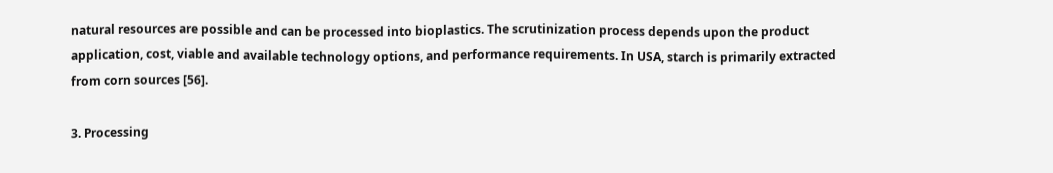natural resources are possible and can be processed into bioplastics. The scrutinization process depends upon the product application, cost, viable and available technology options, and performance requirements. In USA, starch is primarily extracted from corn sources [56].

3. Processing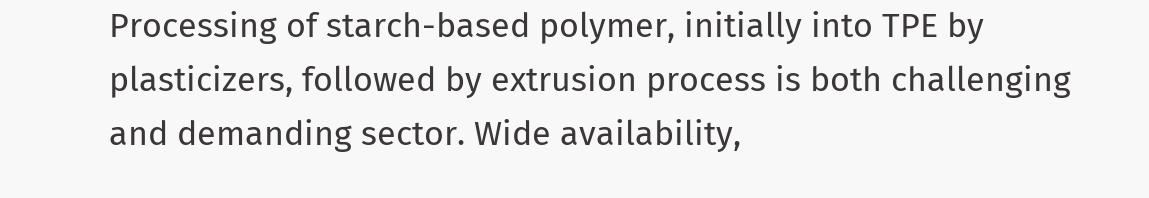Processing of starch-based polymer, initially into TPE by plasticizers, followed by extrusion process is both challenging and demanding sector. Wide availability,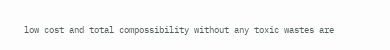low cost and total compossibility without any toxic wastes are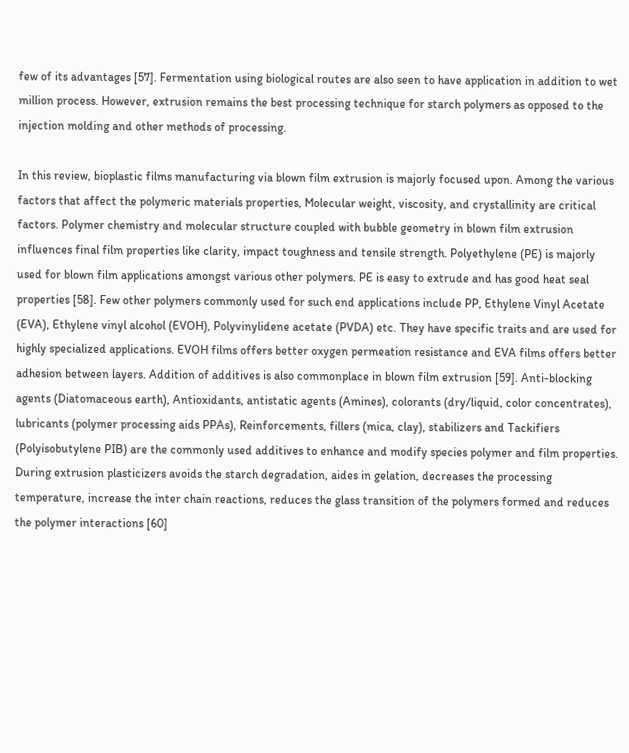few of its advantages [57]. Fermentation using biological routes are also seen to have application in addition to wet million process. However, extrusion remains the best processing technique for starch polymers as opposed to the injection molding and other methods of processing.

In this review, bioplastic films manufacturing via blown film extrusion is majorly focused upon. Among the various factors that affect the polymeric materials properties, Molecular weight, viscosity, and crystallinity are critical factors. Polymer chemistry and molecular structure coupled with bubble geometry in blown film extrusion influences final film properties like clarity, impact toughness and tensile strength. Polyethylene (PE) is majorly used for blown film applications amongst various other polymers. PE is easy to extrude and has good heat seal properties [58]. Few other polymers commonly used for such end applications include PP, Ethylene Vinyl Acetate (EVA), Ethylene vinyl alcohol (EVOH), Polyvinylidene acetate (PVDA) etc. They have specific traits and are used for highly specialized applications. EVOH films offers better oxygen permeation resistance and EVA films offers better adhesion between layers. Addition of additives is also commonplace in blown film extrusion [59]. Anti-blocking agents (Diatomaceous earth), Antioxidants, antistatic agents (Amines), colorants (dry/liquid, color concentrates), lubricants (polymer processing aids PPAs), Reinforcements, fillers (mica, clay), stabilizers and Tackifiers (Polyisobutylene PIB) are the commonly used additives to enhance and modify species polymer and film properties. During extrusion plasticizers avoids the starch degradation, aides in gelation, decreases the processing temperature, increase the inter chain reactions, reduces the glass transition of the polymers formed and reduces the polymer interactions [60]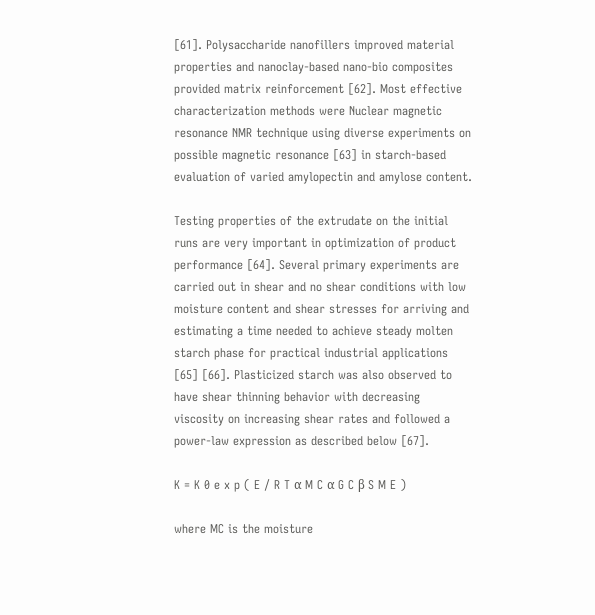[61]. Polysaccharide nanofillers improved material properties and nanoclay-based nano-bio composites provided matrix reinforcement [62]. Most effective characterization methods were Nuclear magnetic resonance NMR technique using diverse experiments on possible magnetic resonance [63] in starch-based evaluation of varied amylopectin and amylose content.

Testing properties of the extrudate on the initial runs are very important in optimization of product performance [64]. Several primary experiments are carried out in shear and no shear conditions with low moisture content and shear stresses for arriving and estimating a time needed to achieve steady molten starch phase for practical industrial applications [65] [66]. Plasticized starch was also observed to have shear thinning behavior with decreasing viscosity on increasing shear rates and followed a power-law expression as described below [67].

K = K 0 e x p ( E / R T α M C α G C β S M E )

where MC is the moisture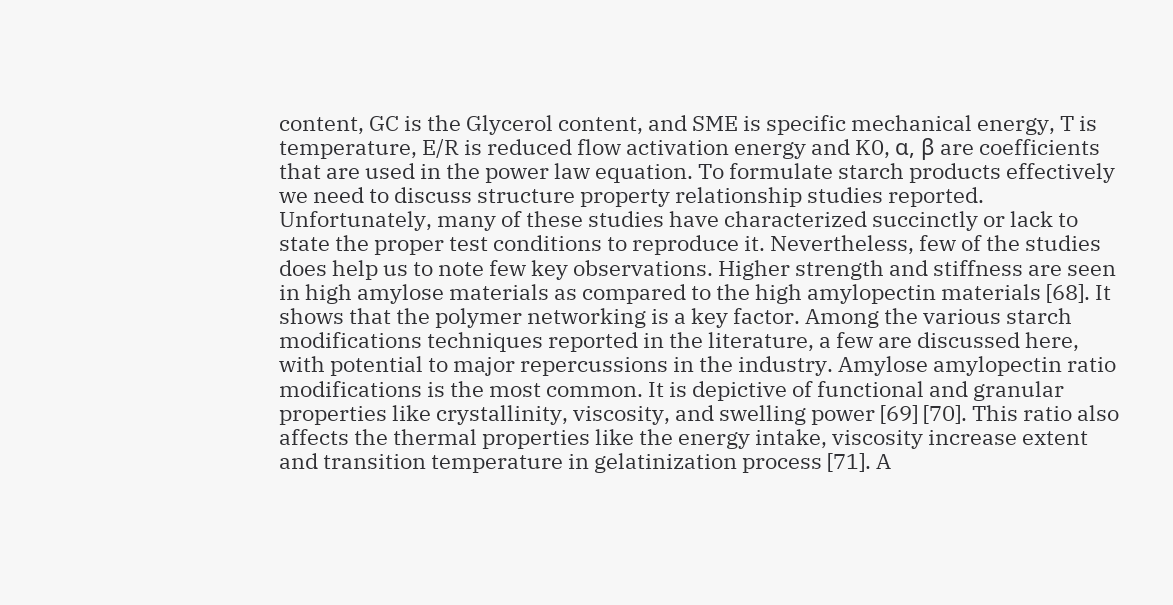content, GC is the Glycerol content, and SME is specific mechanical energy, T is temperature, E/R is reduced flow activation energy and K0, α, β are coefficients that are used in the power law equation. To formulate starch products effectively we need to discuss structure property relationship studies reported. Unfortunately, many of these studies have characterized succinctly or lack to state the proper test conditions to reproduce it. Nevertheless, few of the studies does help us to note few key observations. Higher strength and stiffness are seen in high amylose materials as compared to the high amylopectin materials [68]. It shows that the polymer networking is a key factor. Among the various starch modifications techniques reported in the literature, a few are discussed here, with potential to major repercussions in the industry. Amylose amylopectin ratio modifications is the most common. It is depictive of functional and granular properties like crystallinity, viscosity, and swelling power [69] [70]. This ratio also affects the thermal properties like the energy intake, viscosity increase extent and transition temperature in gelatinization process [71]. A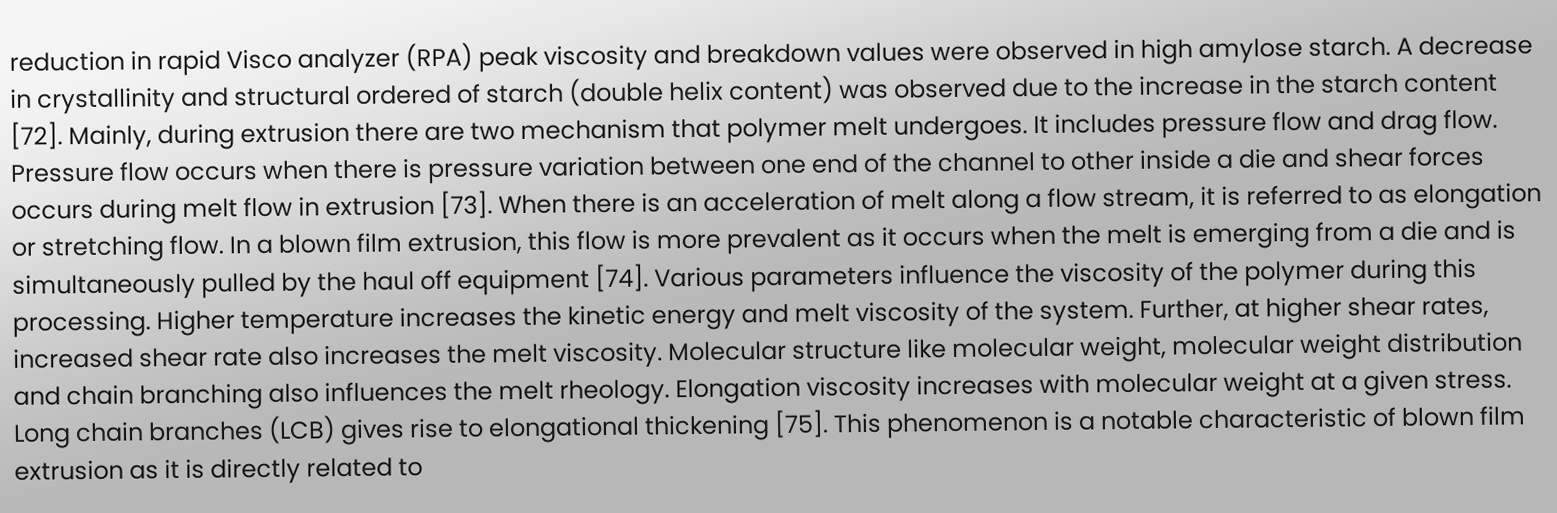reduction in rapid Visco analyzer (RPA) peak viscosity and breakdown values were observed in high amylose starch. A decrease in crystallinity and structural ordered of starch (double helix content) was observed due to the increase in the starch content [72]. Mainly, during extrusion there are two mechanism that polymer melt undergoes. It includes pressure flow and drag flow. Pressure flow occurs when there is pressure variation between one end of the channel to other inside a die and shear forces occurs during melt flow in extrusion [73]. When there is an acceleration of melt along a flow stream, it is referred to as elongation or stretching flow. In a blown film extrusion, this flow is more prevalent as it occurs when the melt is emerging from a die and is simultaneously pulled by the haul off equipment [74]. Various parameters influence the viscosity of the polymer during this processing. Higher temperature increases the kinetic energy and melt viscosity of the system. Further, at higher shear rates, increased shear rate also increases the melt viscosity. Molecular structure like molecular weight, molecular weight distribution and chain branching also influences the melt rheology. Elongation viscosity increases with molecular weight at a given stress. Long chain branches (LCB) gives rise to elongational thickening [75]. This phenomenon is a notable characteristic of blown film extrusion as it is directly related to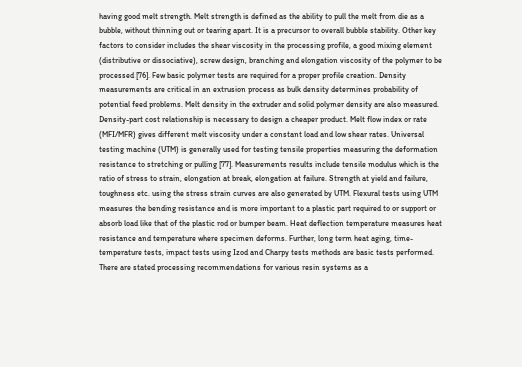having good melt strength. Melt strength is defined as the ability to pull the melt from die as a bubble, without thinning out or tearing apart. It is a precursor to overall bubble stability. Other key factors to consider includes the shear viscosity in the processing profile, a good mixing element (distributive or dissociative), screw design, branching and elongation viscosity of the polymer to be processed [76]. Few basic polymer tests are required for a proper profile creation. Density measurements are critical in an extrusion process as bulk density determines probability of potential feed problems. Melt density in the extruder and solid polymer density are also measured. Density-part cost relationship is necessary to design a cheaper product. Melt flow index or rate (MFI/MFR) gives different melt viscosity under a constant load and low shear rates. Universal testing machine (UTM) is generally used for testing tensile properties measuring the deformation resistance to stretching or pulling [77]. Measurements results include tensile modulus which is the ratio of stress to strain, elongation at break, elongation at failure. Strength at yield and failure, toughness etc. using the stress strain curves are also generated by UTM. Flexural tests using UTM measures the bending resistance and is more important to a plastic part required to or support or absorb load like that of the plastic rod or bumper beam. Heat deflection temperature measures heat resistance and temperature where specimen deforms. Further, long term heat aging, time-temperature tests, impact tests using Izod and Charpy tests methods are basic tests performed. There are stated processing recommendations for various resin systems as a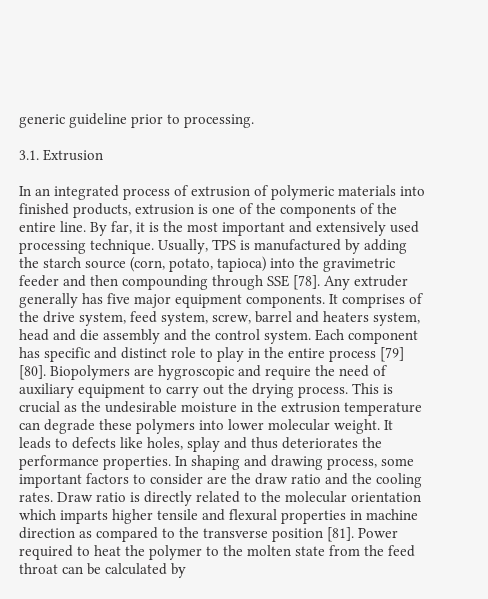generic guideline prior to processing.

3.1. Extrusion

In an integrated process of extrusion of polymeric materials into finished products, extrusion is one of the components of the entire line. By far, it is the most important and extensively used processing technique. Usually, TPS is manufactured by adding the starch source (corn, potato, tapioca) into the gravimetric feeder and then compounding through SSE [78]. Any extruder generally has five major equipment components. It comprises of the drive system, feed system, screw, barrel and heaters system, head and die assembly and the control system. Each component has specific and distinct role to play in the entire process [79] [80]. Biopolymers are hygroscopic and require the need of auxiliary equipment to carry out the drying process. This is crucial as the undesirable moisture in the extrusion temperature can degrade these polymers into lower molecular weight. It leads to defects like holes, splay and thus deteriorates the performance properties. In shaping and drawing process, some important factors to consider are the draw ratio and the cooling rates. Draw ratio is directly related to the molecular orientation which imparts higher tensile and flexural properties in machine direction as compared to the transverse position [81]. Power required to heat the polymer to the molten state from the feed throat can be calculated by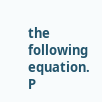the following equation. P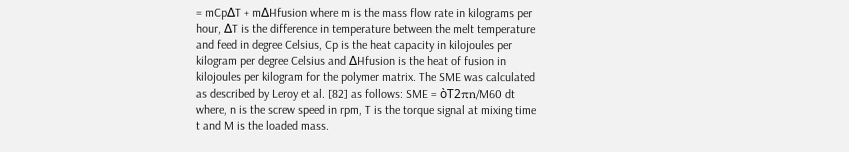= mCp∆T + m∆Hfusion where m is the mass flow rate in kilograms per hour, ∆T is the difference in temperature between the melt temperature and feed in degree Celsius, Cp is the heat capacity in kilojoules per kilogram per degree Celsius and ∆Hfusion is the heat of fusion in kilojoules per kilogram for the polymer matrix. The SME was calculated as described by Leroy et al. [82] as follows: SME = òT2πn/M60 dt where, n is the screw speed in rpm, T is the torque signal at mixing time t and M is the loaded mass.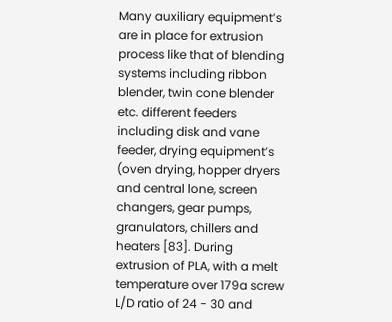Many auxiliary equipment’s are in place for extrusion process like that of blending systems including ribbon blender, twin cone blender etc. different feeders including disk and vane feeder, drying equipment’s (oven drying, hopper dryers and central lone, screen changers, gear pumps, granulators, chillers and heaters [83]. During extrusion of PLA, with a melt temperature over 179a screw L/D ratio of 24 - 30 and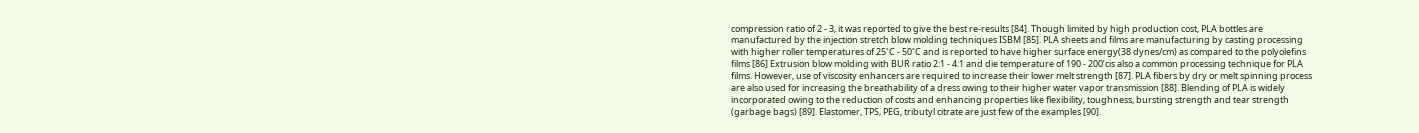compression ratio of 2 - 3, it was reported to give the best re-results [84]. Though limited by high production cost, PLA bottles are manufactured by the injection stretch blow molding techniques ISBM [85]. PLA sheets and films are manufacturing by casting processing with higher roller temperatures of 25˚C - 50˚C and is reported to have higher surface energy(38 dynes/cm) as compared to the polyolefins films [86] Extrusion blow molding with BUR ratio 2:1 - 4:1 and die temperature of 190 - 200’cis also a common processing technique for PLA films. However, use of viscosity enhancers are required to increase their lower melt strength [87]. PLA fibers by dry or melt spinning process are also used for increasing the breathability of a dress owing to their higher water vapor transmission [88]. Blending of PLA is widely incorporated owing to the reduction of costs and enhancing properties like flexibility, toughness, bursting strength and tear strength (garbage bags) [89]. Elastomer, TPS, PEG, tributyl citrate are just few of the examples [90].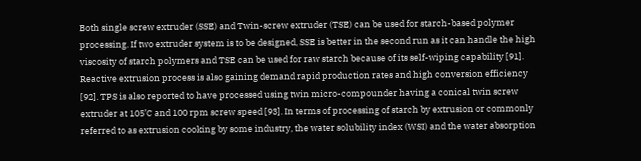Both single screw extruder (SSE) and Twin-screw extruder (TSE) can be used for starch-based polymer processing. If two extruder system is to be designed, SSE is better in the second run as it can handle the high viscosity of starch polymers and TSE can be used for raw starch because of its self-wiping capability [91]. Reactive extrusion process is also gaining demand rapid production rates and high conversion efficiency [92]. TPS is also reported to have processed using twin micro-compounder having a conical twin screw extruder at 105’C and 100 rpm screw speed [93]. In terms of processing of starch by extrusion or commonly referred to as extrusion cooking by some industry, the water solubility index (WSI) and the water absorption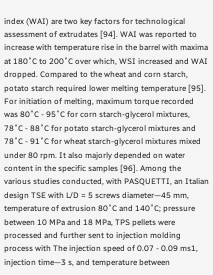index (WAI) are two key factors for technological assessment of extrudates [94]. WAI was reported to increase with temperature rise in the barrel with maxima at 180˚C to 200˚C over which, WSI increased and WAI dropped. Compared to the wheat and corn starch, potato starch required lower melting temperature [95]. For initiation of melting, maximum torque recorded was 80˚C - 95˚C for corn starch-glycerol mixtures, 78˚C - 88˚C for potato starch-glycerol mixtures and 78˚C - 91˚C for wheat starch-glycerol mixtures mixed under 80 rpm. It also majorly depended on water content in the specific samples [96]. Among the various studies conducted, with PASQUETTI, an Italian design TSE with L/D = 5 screws diameter—45 mm, temperature of extrusion 80˚C and 140˚C; pressure between 10 MPa and 18 MPa, TPS pellets were processed and further sent to injection molding process with The injection speed of 0.07 - 0.09 ms1, injection time—3 s, and temperature between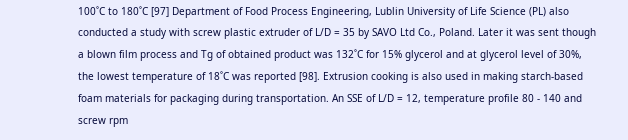100˚C to 180˚C [97] Department of Food Process Engineering, Lublin University of Life Science (PL) also conducted a study with screw plastic extruder of L/D = 35 by SAVO Ltd Co., Poland. Later it was sent though a blown film process and Tg of obtained product was 132˚C for 15% glycerol and at glycerol level of 30%, the lowest temperature of 18˚C was reported [98]. Extrusion cooking is also used in making starch-based foam materials for packaging during transportation. An SSE of L/D = 12, temperature profile 80 - 140 and screw rpm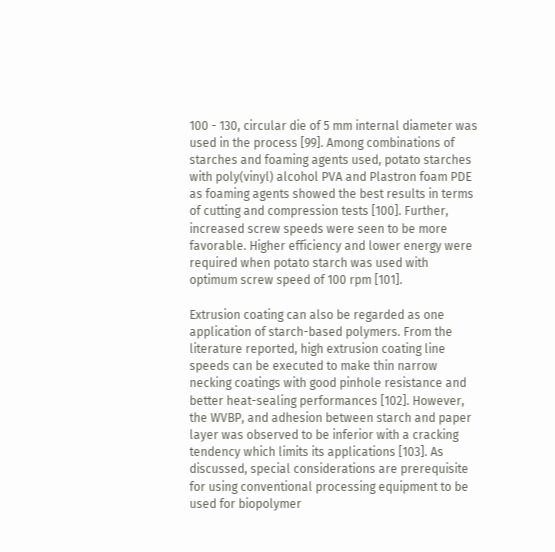100 - 130, circular die of 5 mm internal diameter was used in the process [99]. Among combinations of starches and foaming agents used, potato starches with poly(vinyl) alcohol PVA and Plastron foam PDE as foaming agents showed the best results in terms of cutting and compression tests [100]. Further, increased screw speeds were seen to be more favorable. Higher efficiency and lower energy were required when potato starch was used with optimum screw speed of 100 rpm [101].

Extrusion coating can also be regarded as one application of starch-based polymers. From the literature reported, high extrusion coating line speeds can be executed to make thin narrow necking coatings with good pinhole resistance and better heat-sealing performances [102]. However, the WVBP, and adhesion between starch and paper layer was observed to be inferior with a cracking tendency which limits its applications [103]. As discussed, special considerations are prerequisite for using conventional processing equipment to be used for biopolymer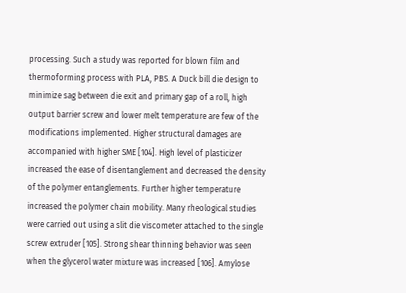processing. Such a study was reported for blown film and thermoforming process with PLA, PBS. A Duck bill die design to minimize sag between die exit and primary gap of a roll, high output barrier screw and lower melt temperature are few of the modifications implemented. Higher structural damages are accompanied with higher SME [104]. High level of plasticizer increased the ease of disentanglement and decreased the density of the polymer entanglements. Further higher temperature increased the polymer chain mobility. Many rheological studies were carried out using a slit die viscometer attached to the single screw extruder [105]. Strong shear thinning behavior was seen when the glycerol water mixture was increased [106]. Amylose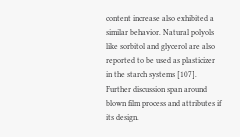content increase also exhibited a similar behavior. Natural polyols like sorbitol and glycerol are also reported to be used as plasticizer in the starch systems [107]. Further discussion span around blown film process and attributes if its design.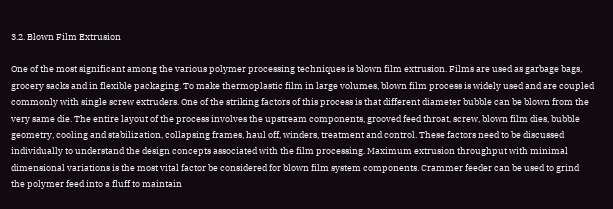3.2. Blown Film Extrusion

One of the most significant among the various polymer processing techniques is blown film extrusion. Films are used as garbage bags, grocery sacks and in flexible packaging. To make thermoplastic film in large volumes, blown film process is widely used and are coupled commonly with single screw extruders. One of the striking factors of this process is that different diameter bubble can be blown from the very same die. The entire layout of the process involves the upstream components, grooved feed throat, screw, blown film dies, bubble geometry, cooling and stabilization, collapsing frames, haul off, winders, treatment and control. These factors need to be discussed individually to understand the design concepts associated with the film processing. Maximum extrusion throughput with minimal dimensional variations is the most vital factor be considered for blown film system components. Crammer feeder can be used to grind the polymer feed into a fluff to maintain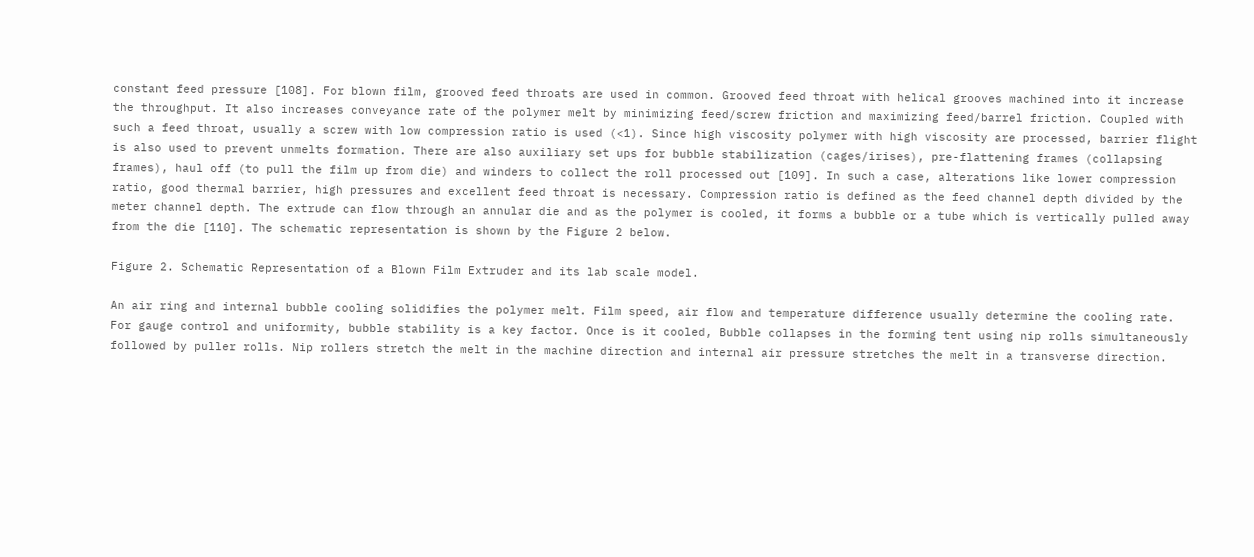constant feed pressure [108]. For blown film, grooved feed throats are used in common. Grooved feed throat with helical grooves machined into it increase the throughput. It also increases conveyance rate of the polymer melt by minimizing feed/screw friction and maximizing feed/barrel friction. Coupled with such a feed throat, usually a screw with low compression ratio is used (<1). Since high viscosity polymer with high viscosity are processed, barrier flight is also used to prevent unmelts formation. There are also auxiliary set ups for bubble stabilization (cages/irises), pre-flattening frames (collapsing frames), haul off (to pull the film up from die) and winders to collect the roll processed out [109]. In such a case, alterations like lower compression ratio, good thermal barrier, high pressures and excellent feed throat is necessary. Compression ratio is defined as the feed channel depth divided by the meter channel depth. The extrude can flow through an annular die and as the polymer is cooled, it forms a bubble or a tube which is vertically pulled away from the die [110]. The schematic representation is shown by the Figure 2 below.

Figure 2. Schematic Representation of a Blown Film Extruder and its lab scale model.

An air ring and internal bubble cooling solidifies the polymer melt. Film speed, air flow and temperature difference usually determine the cooling rate. For gauge control and uniformity, bubble stability is a key factor. Once is it cooled, Bubble collapses in the forming tent using nip rolls simultaneously followed by puller rolls. Nip rollers stretch the melt in the machine direction and internal air pressure stretches the melt in a transverse direction.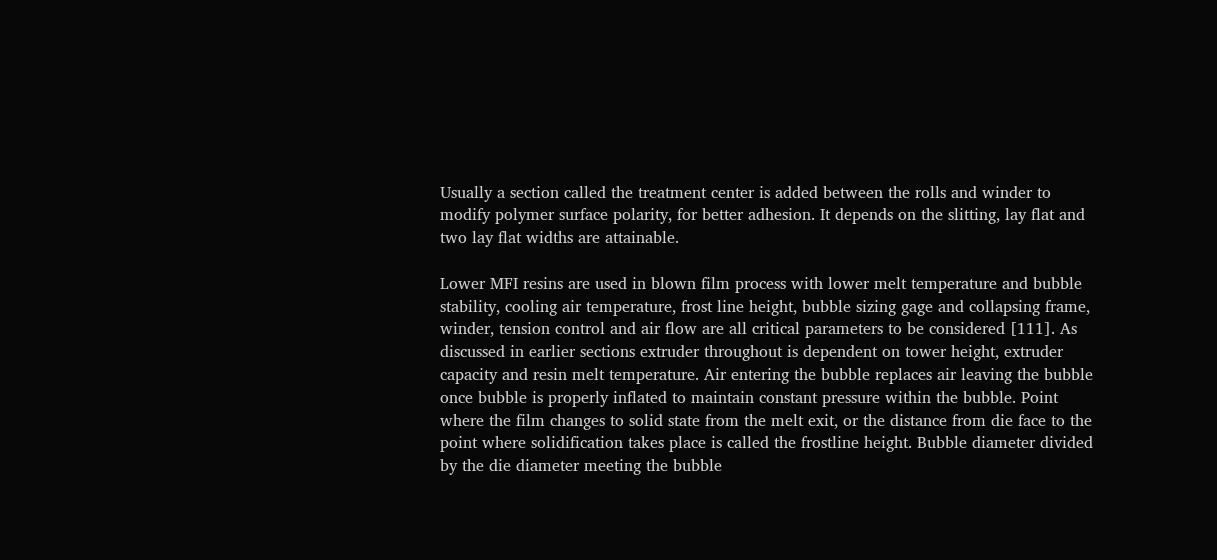Usually a section called the treatment center is added between the rolls and winder to modify polymer surface polarity, for better adhesion. It depends on the slitting, lay flat and two lay flat widths are attainable.

Lower MFI resins are used in blown film process with lower melt temperature and bubble stability, cooling air temperature, frost line height, bubble sizing gage and collapsing frame, winder, tension control and air flow are all critical parameters to be considered [111]. As discussed in earlier sections extruder throughout is dependent on tower height, extruder capacity and resin melt temperature. Air entering the bubble replaces air leaving the bubble once bubble is properly inflated to maintain constant pressure within the bubble. Point where the film changes to solid state from the melt exit, or the distance from die face to the point where solidification takes place is called the frostline height. Bubble diameter divided by the die diameter meeting the bubble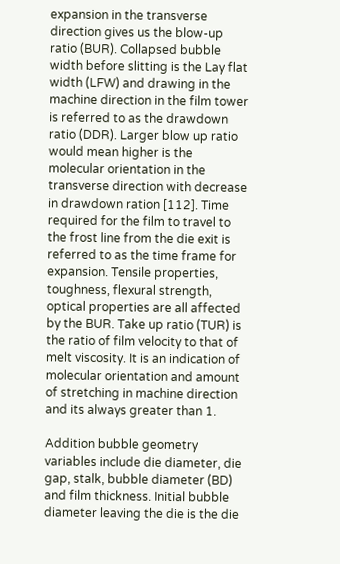expansion in the transverse direction gives us the blow-up ratio (BUR). Collapsed bubble width before slitting is the Lay flat width (LFW) and drawing in the machine direction in the film tower is referred to as the drawdown ratio (DDR). Larger blow up ratio would mean higher is the molecular orientation in the transverse direction with decrease in drawdown ration [112]. Time required for the film to travel to the frost line from the die exit is referred to as the time frame for expansion. Tensile properties, toughness, flexural strength, optical properties are all affected by the BUR. Take up ratio (TUR) is the ratio of film velocity to that of melt viscosity. It is an indication of molecular orientation and amount of stretching in machine direction and its always greater than 1.

Addition bubble geometry variables include die diameter, die gap, stalk, bubble diameter (BD) and film thickness. Initial bubble diameter leaving the die is the die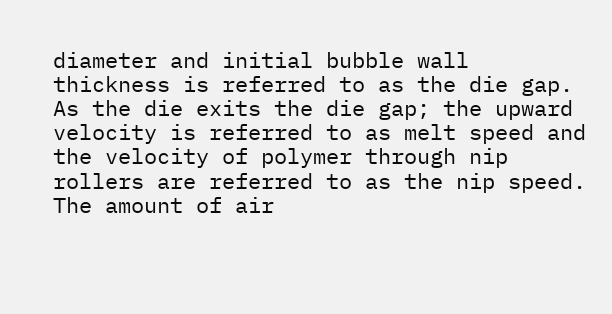diameter and initial bubble wall thickness is referred to as the die gap. As the die exits the die gap; the upward velocity is referred to as melt speed and the velocity of polymer through nip rollers are referred to as the nip speed. The amount of air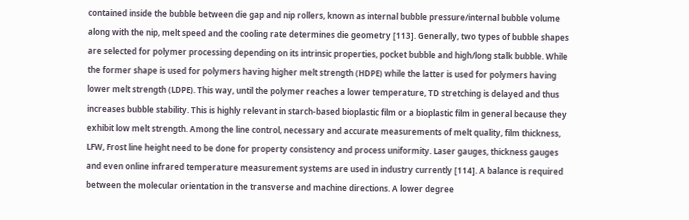contained inside the bubble between die gap and nip rollers, known as internal bubble pressure/internal bubble volume along with the nip, melt speed and the cooling rate determines die geometry [113]. Generally, two types of bubble shapes are selected for polymer processing depending on its intrinsic properties, pocket bubble and high/long stalk bubble. While the former shape is used for polymers having higher melt strength (HDPE) while the latter is used for polymers having lower melt strength (LDPE). This way, until the polymer reaches a lower temperature, TD stretching is delayed and thus increases bubble stability. This is highly relevant in starch-based bioplastic film or a bioplastic film in general because they exhibit low melt strength. Among the line control, necessary and accurate measurements of melt quality, film thickness, LFW, Frost line height need to be done for property consistency and process uniformity. Laser gauges, thickness gauges and even online infrared temperature measurement systems are used in industry currently [114]. A balance is required between the molecular orientation in the transverse and machine directions. A lower degree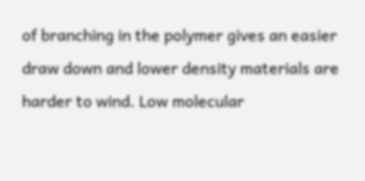of branching in the polymer gives an easier draw down and lower density materials are harder to wind. Low molecular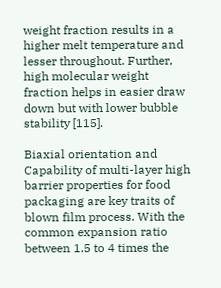weight fraction results in a higher melt temperature and lesser throughout. Further, high molecular weight fraction helps in easier draw down but with lower bubble stability [115].

Biaxial orientation and Capability of multi-layer high barrier properties for food packaging are key traits of blown film process. With the common expansion ratio between 1.5 to 4 times the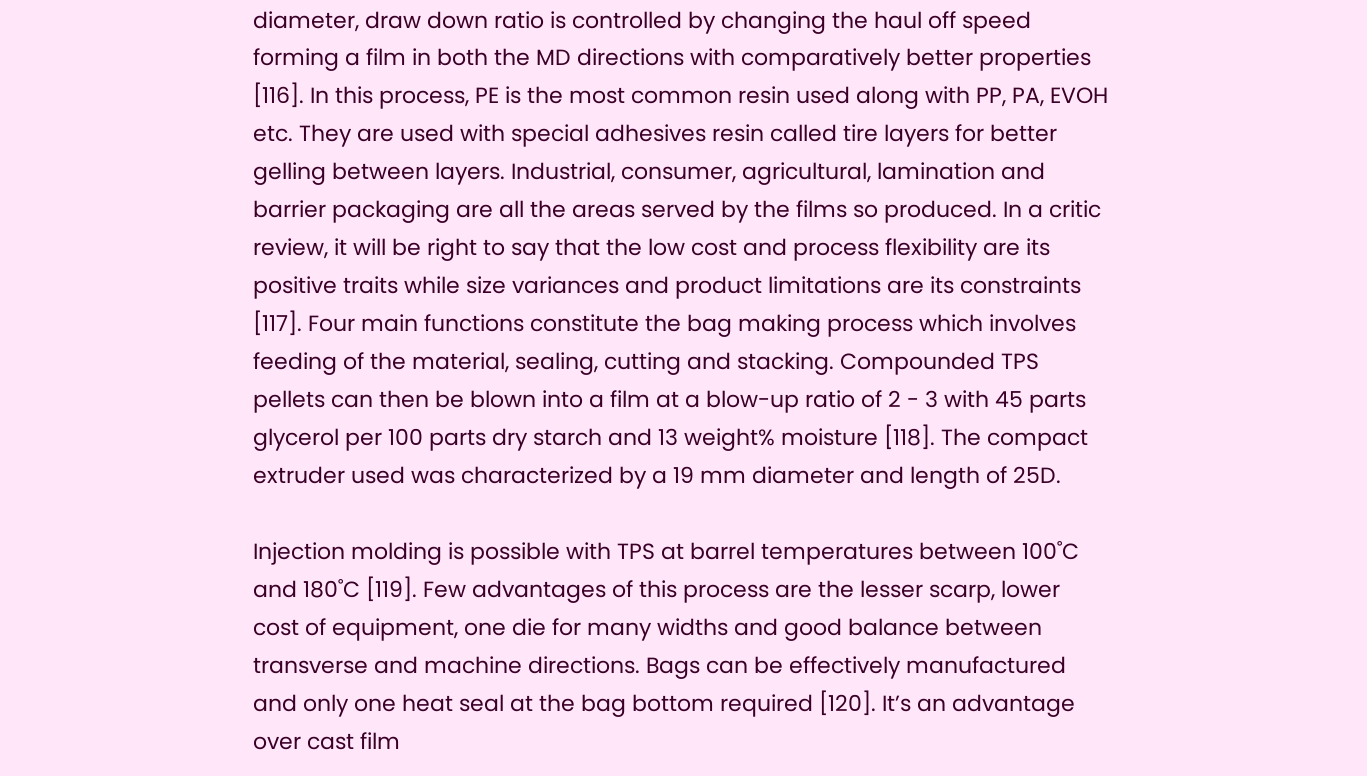diameter, draw down ratio is controlled by changing the haul off speed forming a film in both the MD directions with comparatively better properties [116]. In this process, PE is the most common resin used along with PP, PA, EVOH etc. They are used with special adhesives resin called tire layers for better gelling between layers. Industrial, consumer, agricultural, lamination and barrier packaging are all the areas served by the films so produced. In a critic review, it will be right to say that the low cost and process flexibility are its positive traits while size variances and product limitations are its constraints [117]. Four main functions constitute the bag making process which involves feeding of the material, sealing, cutting and stacking. Compounded TPS pellets can then be blown into a film at a blow-up ratio of 2 - 3 with 45 parts glycerol per 100 parts dry starch and 13 weight% moisture [118]. The compact extruder used was characterized by a 19 mm diameter and length of 25D.

Injection molding is possible with TPS at barrel temperatures between 100˚C and 180˚C [119]. Few advantages of this process are the lesser scarp, lower cost of equipment, one die for many widths and good balance between transverse and machine directions. Bags can be effectively manufactured and only one heat seal at the bag bottom required [120]. It’s an advantage over cast film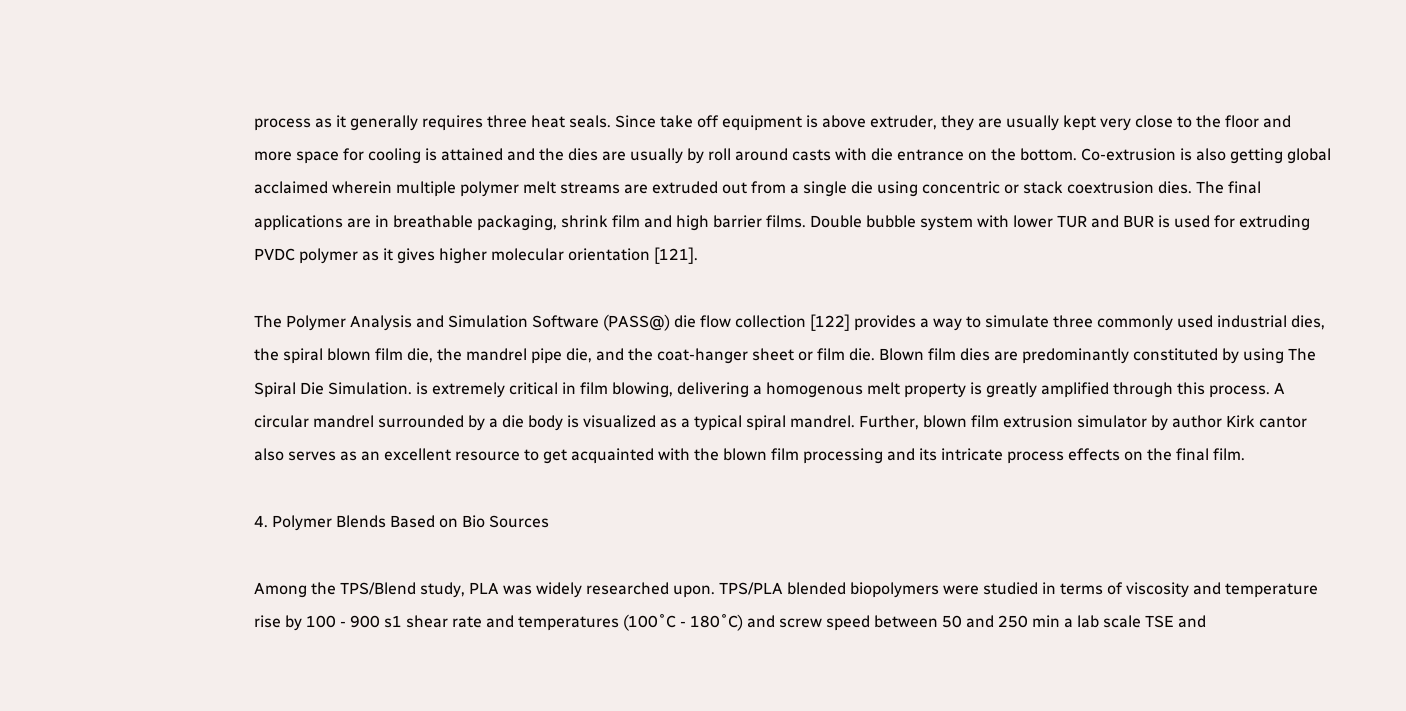process as it generally requires three heat seals. Since take off equipment is above extruder, they are usually kept very close to the floor and more space for cooling is attained and the dies are usually by roll around casts with die entrance on the bottom. Co-extrusion is also getting global acclaimed wherein multiple polymer melt streams are extruded out from a single die using concentric or stack coextrusion dies. The final applications are in breathable packaging, shrink film and high barrier films. Double bubble system with lower TUR and BUR is used for extruding PVDC polymer as it gives higher molecular orientation [121].

The Polymer Analysis and Simulation Software (PASS@) die flow collection [122] provides a way to simulate three commonly used industrial dies, the spiral blown film die, the mandrel pipe die, and the coat-hanger sheet or film die. Blown film dies are predominantly constituted by using The Spiral Die Simulation. is extremely critical in film blowing, delivering a homogenous melt property is greatly amplified through this process. A circular mandrel surrounded by a die body is visualized as a typical spiral mandrel. Further, blown film extrusion simulator by author Kirk cantor also serves as an excellent resource to get acquainted with the blown film processing and its intricate process effects on the final film.

4. Polymer Blends Based on Bio Sources

Among the TPS/Blend study, PLA was widely researched upon. TPS/PLA blended biopolymers were studied in terms of viscosity and temperature rise by 100 - 900 s1 shear rate and temperatures (100˚C - 180˚C) and screw speed between 50 and 250 min a lab scale TSE and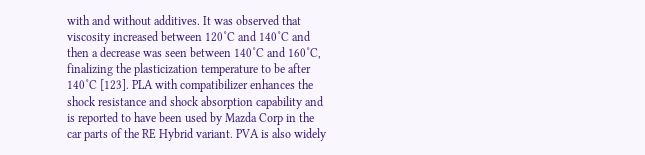with and without additives. It was observed that viscosity increased between 120˚C and 140˚C and then a decrease was seen between 140˚C and 160˚C, finalizing the plasticization temperature to be after 140˚C [123]. PLA with compatibilizer enhances the shock resistance and shock absorption capability and is reported to have been used by Mazda Corp in the car parts of the RE Hybrid variant. PVA is also widely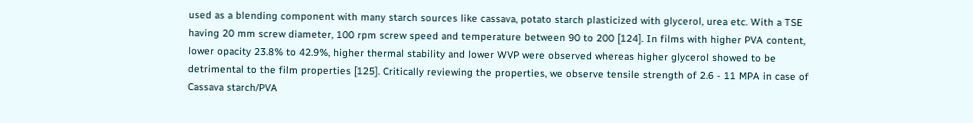used as a blending component with many starch sources like cassava, potato starch plasticized with glycerol, urea etc. With a TSE having 20 mm screw diameter, 100 rpm screw speed and temperature between 90 to 200 [124]. In films with higher PVA content, lower opacity 23.8% to 42.9%, higher thermal stability and lower WVP were observed whereas higher glycerol showed to be detrimental to the film properties [125]. Critically reviewing the properties, we observe tensile strength of 2.6 - 11 MPA in case of Cassava starch/PVA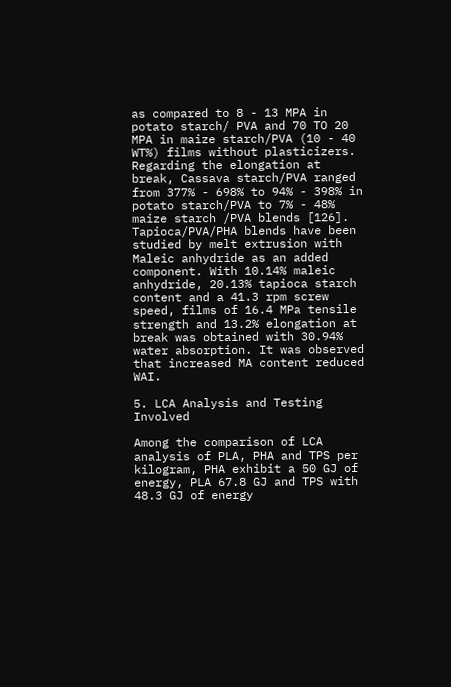as compared to 8 - 13 MPA in potato starch/ PVA and 70 TO 20 MPA in maize starch/PVA (10 - 40 WT%) films without plasticizers. Regarding the elongation at break, Cassava starch/PVA ranged from 377% - 698% to 94% - 398% in potato starch/PVA to 7% - 48% maize starch /PVA blends [126]. Tapioca/PVA/PHA blends have been studied by melt extrusion with Maleic anhydride as an added component. With 10.14% maleic anhydride, 20.13% tapioca starch content and a 41.3 rpm screw speed, films of 16.4 MPa tensile strength and 13.2% elongation at break was obtained with 30.94% water absorption. It was observed that increased MA content reduced WAI.

5. LCA Analysis and Testing Involved

Among the comparison of LCA analysis of PLA, PHA and TPS per kilogram, PHA exhibit a 50 GJ of energy, PLA 67.8 GJ and TPS with 48.3 GJ of energy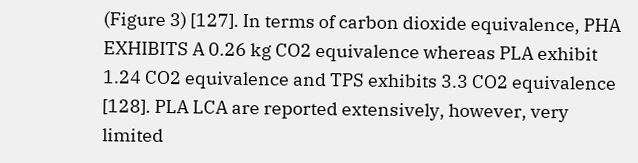(Figure 3) [127]. In terms of carbon dioxide equivalence, PHA EXHIBITS A 0.26 kg CO2 equivalence whereas PLA exhibit 1.24 CO2 equivalence and TPS exhibits 3.3 CO2 equivalence [128]. PLA LCA are reported extensively, however, very limited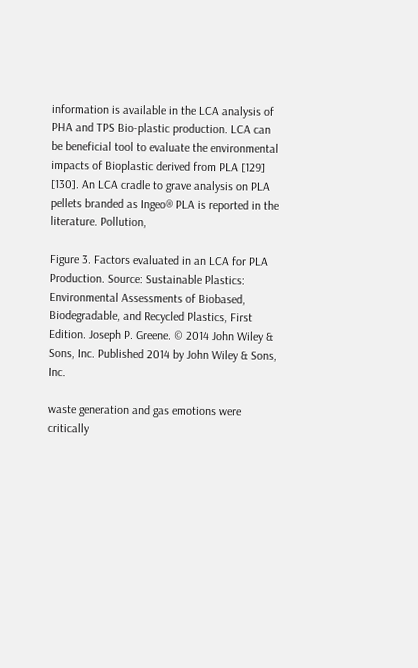information is available in the LCA analysis of PHA and TPS Bio-plastic production. LCA can be beneficial tool to evaluate the environmental impacts of Bioplastic derived from PLA [129] [130]. An LCA cradle to grave analysis on PLA pellets branded as Ingeo® PLA is reported in the literature. Pollution,

Figure 3. Factors evaluated in an LCA for PLA Production. Source: Sustainable Plastics: Environmental Assessments of Biobased, Biodegradable, and Recycled Plastics, First Edition. Joseph P. Greene. © 2014 John Wiley & Sons, Inc. Published 2014 by John Wiley & Sons, Inc.

waste generation and gas emotions were critically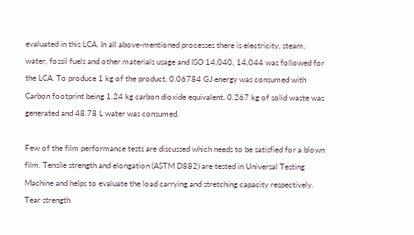evaluated in this LCA. In all above-mentioned processes there is electricity, steam, water, fossil fuels and other materials usage and ISO 14,040, 14,044 was followed for the LCA. To produce 1 kg of the product, 0.06784 GJ energy was consumed with Carbon footprint being 1.24 kg carbon dioxide equivalent. 0.267 kg of solid waste was generated and 48.78 L water was consumed.

Few of the film performance tests are discussed which needs to be satisfied for a blown film. Tensile strength and elongation (ASTM D882) are tested in Universal Testing Machine and helps to evaluate the load carrying and stretching capacity respectively. Tear strength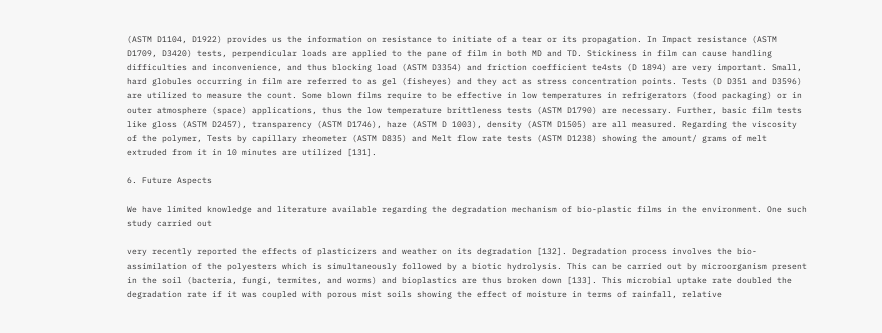(ASTM D1104, D1922) provides us the information on resistance to initiate of a tear or its propagation. In Impact resistance (ASTM D1709, D3420) tests, perpendicular loads are applied to the pane of film in both MD and TD. Stickiness in film can cause handling difficulties and inconvenience, and thus blocking load (ASTM D3354) and friction coefficient te4sts (D 1894) are very important. Small, hard globules occurring in film are referred to as gel (fisheyes) and they act as stress concentration points. Tests (D D351 and D3596) are utilized to measure the count. Some blown films require to be effective in low temperatures in refrigerators (food packaging) or in outer atmosphere (space) applications, thus the low temperature brittleness tests (ASTM D1790) are necessary. Further, basic film tests like gloss (ASTM D2457), transparency (ASTM D1746), haze (ASTM D 1003), density (ASTM D1505) are all measured. Regarding the viscosity of the polymer, Tests by capillary rheometer (ASTM D835) and Melt flow rate tests (ASTM D1238) showing the amount/ grams of melt extruded from it in 10 minutes are utilized [131].

6. Future Aspects

We have limited knowledge and literature available regarding the degradation mechanism of bio-plastic films in the environment. One such study carried out

very recently reported the effects of plasticizers and weather on its degradation [132]. Degradation process involves the bio-assimilation of the polyesters which is simultaneously followed by a biotic hydrolysis. This can be carried out by microorganism present in the soil (bacteria, fungi, termites, and worms) and bioplastics are thus broken down [133]. This microbial uptake rate doubled the degradation rate if it was coupled with porous mist soils showing the effect of moisture in terms of rainfall, relative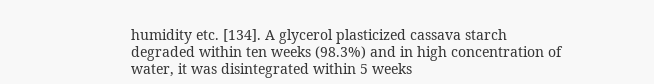humidity etc. [134]. A glycerol plasticized cassava starch degraded within ten weeks (98.3%) and in high concentration of water, it was disintegrated within 5 weeks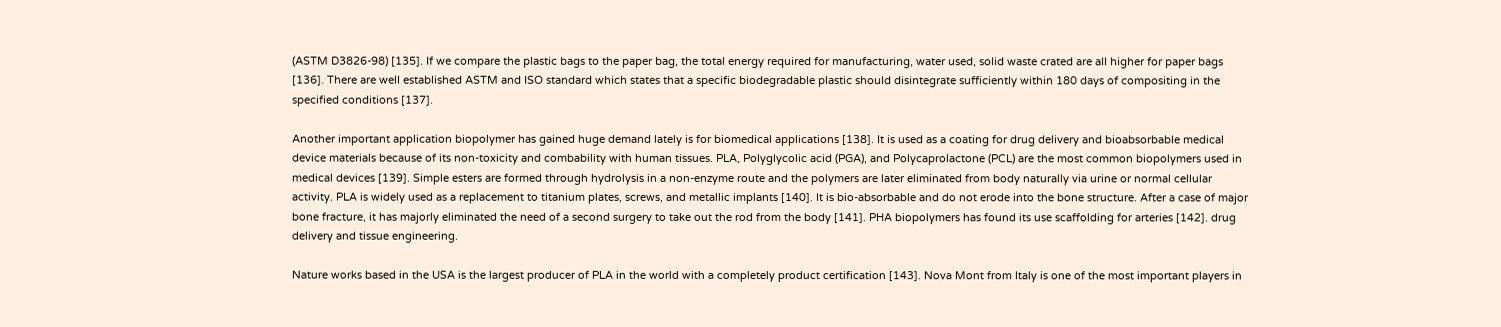(ASTM D3826-98) [135]. If we compare the plastic bags to the paper bag, the total energy required for manufacturing, water used, solid waste crated are all higher for paper bags [136]. There are well established ASTM and ISO standard which states that a specific biodegradable plastic should disintegrate sufficiently within 180 days of compositing in the specified conditions [137].

Another important application biopolymer has gained huge demand lately is for biomedical applications [138]. It is used as a coating for drug delivery and bioabsorbable medical device materials because of its non-toxicity and combability with human tissues. PLA, Polyglycolic acid (PGA), and Polycaprolactone (PCL) are the most common biopolymers used in medical devices [139]. Simple esters are formed through hydrolysis in a non-enzyme route and the polymers are later eliminated from body naturally via urine or normal cellular activity. PLA is widely used as a replacement to titanium plates, screws, and metallic implants [140]. It is bio-absorbable and do not erode into the bone structure. After a case of major bone fracture, it has majorly eliminated the need of a second surgery to take out the rod from the body [141]. PHA biopolymers has found its use scaffolding for arteries [142]. drug delivery and tissue engineering.

Nature works based in the USA is the largest producer of PLA in the world with a completely product certification [143]. Nova Mont from Italy is one of the most important players in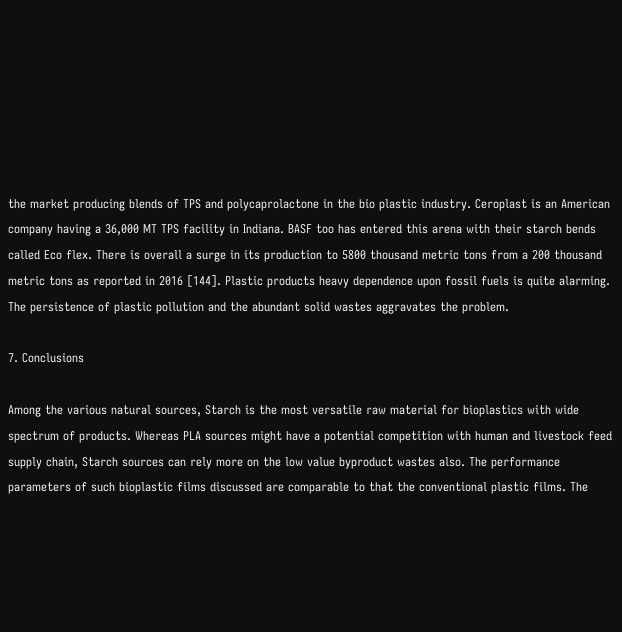the market producing blends of TPS and polycaprolactone in the bio plastic industry. Ceroplast is an American company having a 36,000 MT TPS facility in Indiana. BASF too has entered this arena with their starch bends called Eco flex. There is overall a surge in its production to 5800 thousand metric tons from a 200 thousand metric tons as reported in 2016 [144]. Plastic products heavy dependence upon fossil fuels is quite alarming. The persistence of plastic pollution and the abundant solid wastes aggravates the problem.

7. Conclusions

Among the various natural sources, Starch is the most versatile raw material for bioplastics with wide spectrum of products. Whereas PLA sources might have a potential competition with human and livestock feed supply chain, Starch sources can rely more on the low value byproduct wastes also. The performance parameters of such bioplastic films discussed are comparable to that the conventional plastic films. The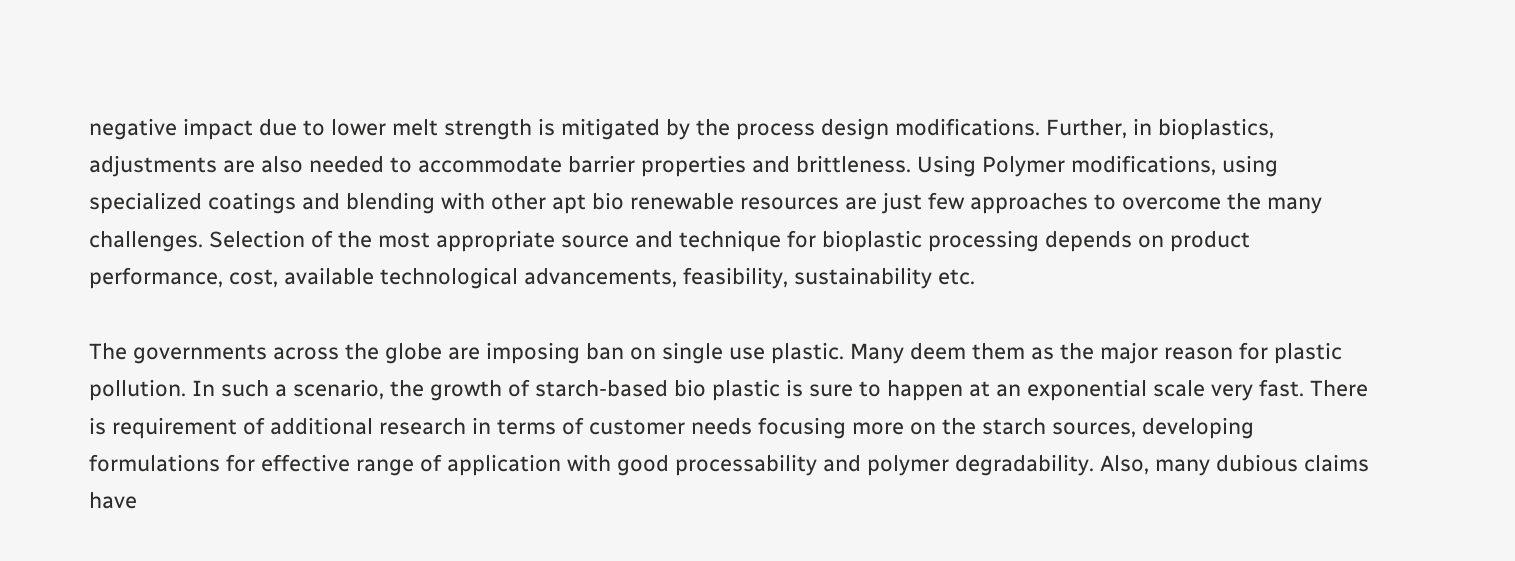negative impact due to lower melt strength is mitigated by the process design modifications. Further, in bioplastics, adjustments are also needed to accommodate barrier properties and brittleness. Using Polymer modifications, using specialized coatings and blending with other apt bio renewable resources are just few approaches to overcome the many challenges. Selection of the most appropriate source and technique for bioplastic processing depends on product performance, cost, available technological advancements, feasibility, sustainability etc.

The governments across the globe are imposing ban on single use plastic. Many deem them as the major reason for plastic pollution. In such a scenario, the growth of starch-based bio plastic is sure to happen at an exponential scale very fast. There is requirement of additional research in terms of customer needs focusing more on the starch sources, developing formulations for effective range of application with good processability and polymer degradability. Also, many dubious claims have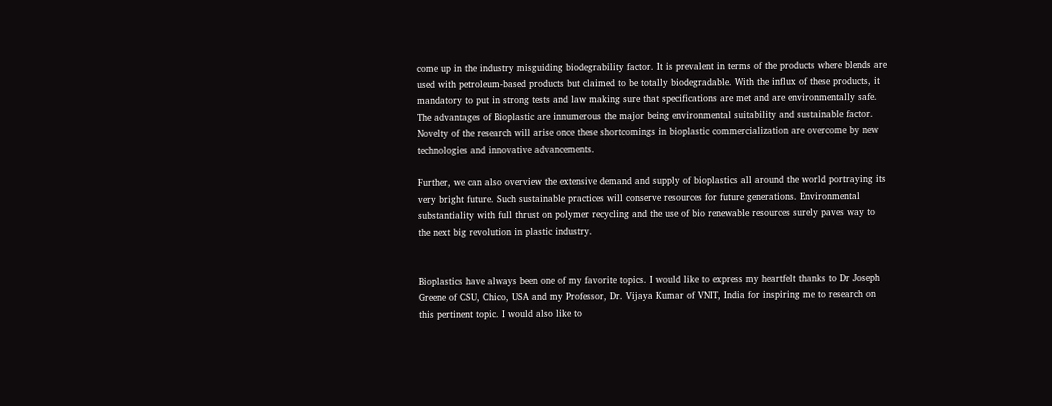come up in the industry misguiding biodegrability factor. It is prevalent in terms of the products where blends are used with petroleum-based products but claimed to be totally biodegradable. With the influx of these products, it mandatory to put in strong tests and law making sure that specifications are met and are environmentally safe. The advantages of Bioplastic are innumerous the major being environmental suitability and sustainable factor. Novelty of the research will arise once these shortcomings in bioplastic commercialization are overcome by new technologies and innovative advancements.

Further, we can also overview the extensive demand and supply of bioplastics all around the world portraying its very bright future. Such sustainable practices will conserve resources for future generations. Environmental substantiality with full thrust on polymer recycling and the use of bio renewable resources surely paves way to the next big revolution in plastic industry.


Bioplastics have always been one of my favorite topics. I would like to express my heartfelt thanks to Dr Joseph Greene of CSU, Chico, USA and my Professor, Dr. Vijaya Kumar of VNIT, India for inspiring me to research on this pertinent topic. I would also like to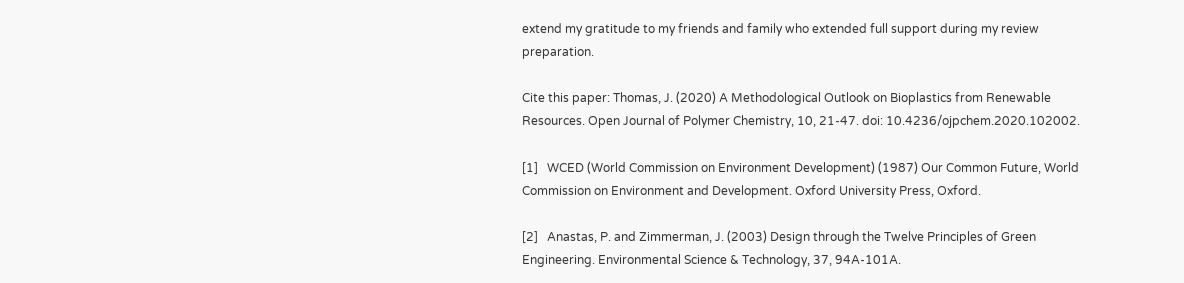extend my gratitude to my friends and family who extended full support during my review preparation.

Cite this paper: Thomas, J. (2020) A Methodological Outlook on Bioplastics from Renewable Resources. Open Journal of Polymer Chemistry, 10, 21-47. doi: 10.4236/ojpchem.2020.102002.

[1]   WCED (World Commission on Environment Development) (1987) Our Common Future, World Commission on Environment and Development. Oxford University Press, Oxford.

[2]   Anastas, P. and Zimmerman, J. (2003) Design through the Twelve Principles of Green Engineering. Environmental Science & Technology, 37, 94A-101A.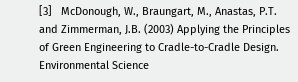[3]   McDonough, W., Braungart, M., Anastas, P.T. and Zimmerman, J.B. (2003) Applying the Principles of Green Engineering to Cradle-to-Cradle Design. Environmental Science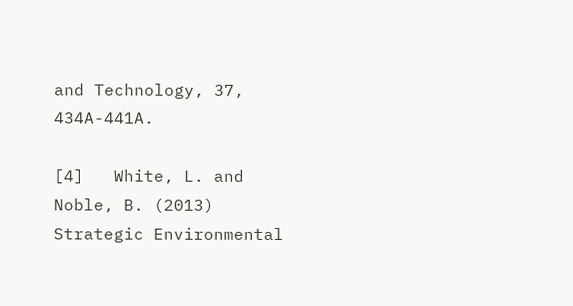and Technology, 37, 434A-441A.

[4]   White, L. and Noble, B. (2013) Strategic Environmental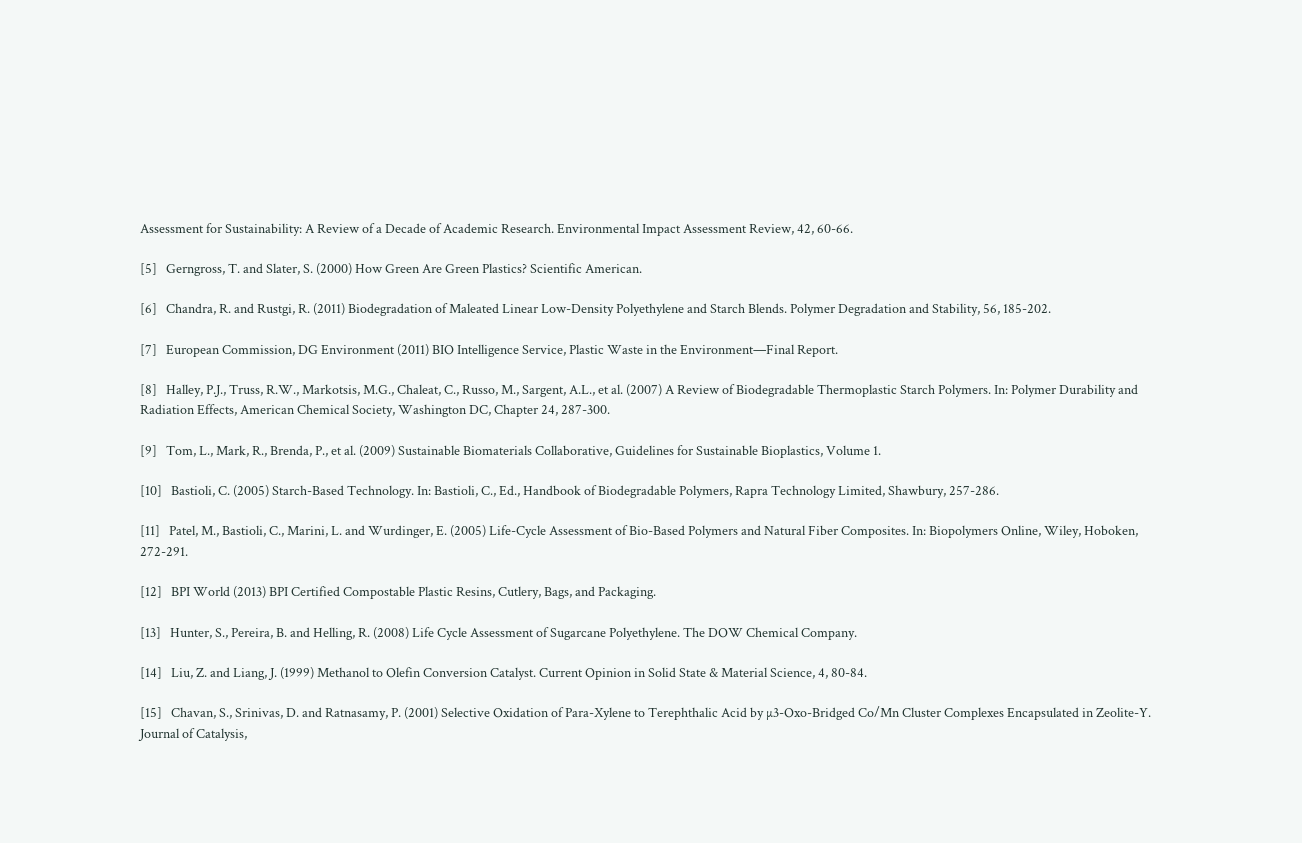Assessment for Sustainability: A Review of a Decade of Academic Research. Environmental Impact Assessment Review, 42, 60-66.

[5]   Gerngross, T. and Slater, S. (2000) How Green Are Green Plastics? Scientific American.

[6]   Chandra, R. and Rustgi, R. (2011) Biodegradation of Maleated Linear Low-Density Polyethylene and Starch Blends. Polymer Degradation and Stability, 56, 185-202.

[7]   European Commission, DG Environment (2011) BIO Intelligence Service, Plastic Waste in the Environment—Final Report.

[8]   Halley, P.J., Truss, R.W., Markotsis, M.G., Chaleat, C., Russo, M., Sargent, A.L., et al. (2007) A Review of Biodegradable Thermoplastic Starch Polymers. In: Polymer Durability and Radiation Effects, American Chemical Society, Washington DC, Chapter 24, 287-300.

[9]   Tom, L., Mark, R., Brenda, P., et al. (2009) Sustainable Biomaterials Collaborative, Guidelines for Sustainable Bioplastics, Volume 1.

[10]   Bastioli, C. (2005) Starch-Based Technology. In: Bastioli, C., Ed., Handbook of Biodegradable Polymers, Rapra Technology Limited, Shawbury, 257-286.

[11]   Patel, M., Bastioli, C., Marini, L. and Wurdinger, E. (2005) Life-Cycle Assessment of Bio-Based Polymers and Natural Fiber Composites. In: Biopolymers Online, Wiley, Hoboken, 272-291.

[12]   BPI World (2013) BPI Certified Compostable Plastic Resins, Cutlery, Bags, and Packaging.

[13]   Hunter, S., Pereira, B. and Helling, R. (2008) Life Cycle Assessment of Sugarcane Polyethylene. The DOW Chemical Company.

[14]   Liu, Z. and Liang, J. (1999) Methanol to Olefin Conversion Catalyst. Current Opinion in Solid State & Material Science, 4, 80-84.

[15]   Chavan, S., Srinivas, D. and Ratnasamy, P. (2001) Selective Oxidation of Para-Xylene to Terephthalic Acid by µ3-Oxo-Bridged Co/Mn Cluster Complexes Encapsulated in Zeolite-Y. Journal of Catalysis,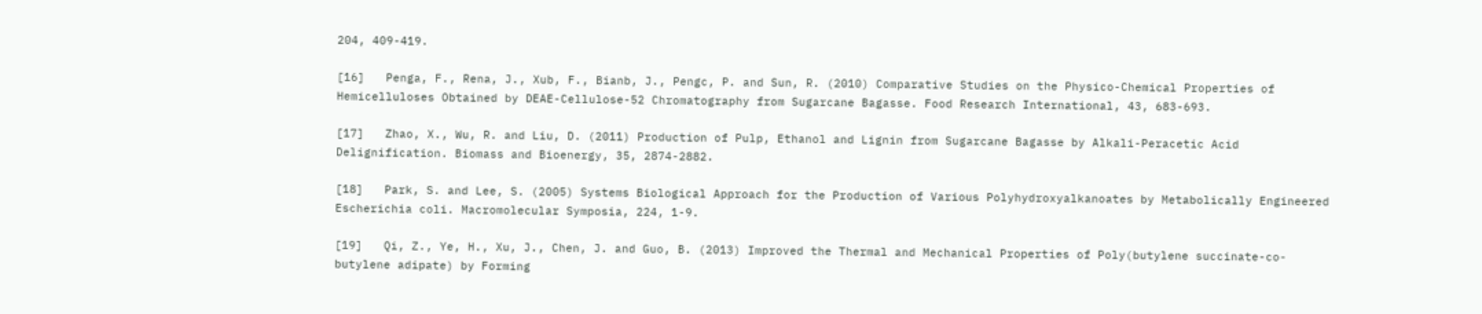204, 409-419.

[16]   Penga, F., Rena, J., Xub, F., Bianb, J., Pengc, P. and Sun, R. (2010) Comparative Studies on the Physico-Chemical Properties of Hemicelluloses Obtained by DEAE-Cellulose-52 Chromatography from Sugarcane Bagasse. Food Research International, 43, 683-693.

[17]   Zhao, X., Wu, R. and Liu, D. (2011) Production of Pulp, Ethanol and Lignin from Sugarcane Bagasse by Alkali-Peracetic Acid Delignification. Biomass and Bioenergy, 35, 2874-2882.

[18]   Park, S. and Lee, S. (2005) Systems Biological Approach for the Production of Various Polyhydroxyalkanoates by Metabolically Engineered Escherichia coli. Macromolecular Symposia, 224, 1-9.

[19]   Qi, Z., Ye, H., Xu, J., Chen, J. and Guo, B. (2013) Improved the Thermal and Mechanical Properties of Poly(butylene succinate-co-butylene adipate) by Forming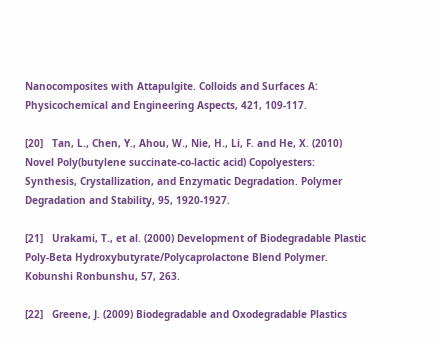Nanocomposites with Attapulgite. Colloids and Surfaces A: Physicochemical and Engineering Aspects, 421, 109-117.

[20]   Tan, L., Chen, Y., Ahou, W., Nie, H., Li, F. and He, X. (2010) Novel Poly(butylene succinate-co-lactic acid) Copolyesters: Synthesis, Crystallization, and Enzymatic Degradation. Polymer Degradation and Stability, 95, 1920-1927.

[21]   Urakami, T., et al. (2000) Development of Biodegradable Plastic Poly-Beta Hydroxybutyrate/Polycaprolactone Blend Polymer. Kobunshi Ronbunshu, 57, 263.

[22]   Greene, J. (2009) Biodegradable and Oxodegradable Plastics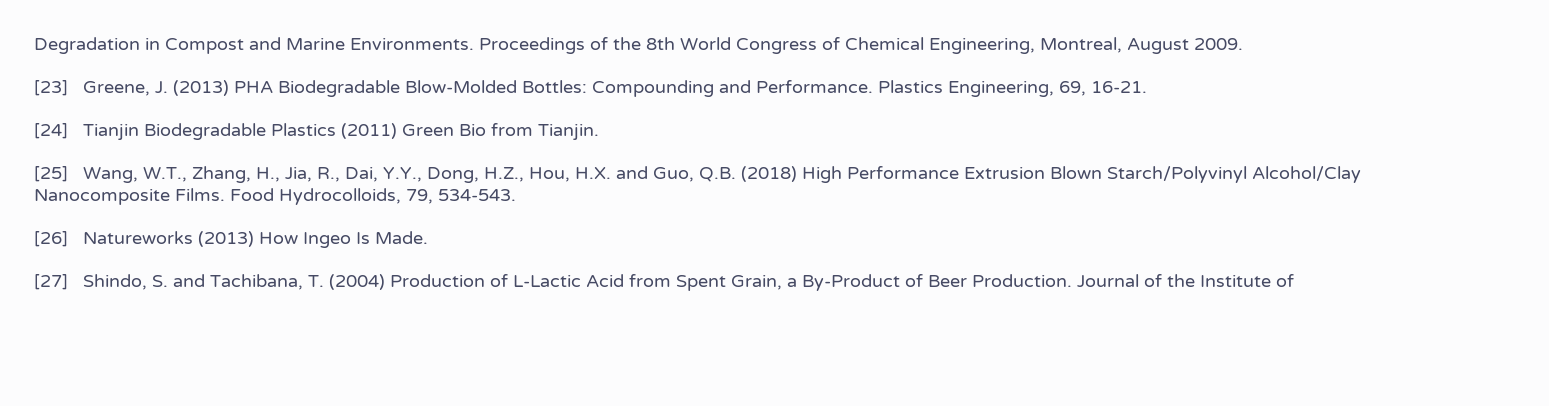Degradation in Compost and Marine Environments. Proceedings of the 8th World Congress of Chemical Engineering, Montreal, August 2009.

[23]   Greene, J. (2013) PHA Biodegradable Blow-Molded Bottles: Compounding and Performance. Plastics Engineering, 69, 16-21.

[24]   Tianjin Biodegradable Plastics (2011) Green Bio from Tianjin.

[25]   Wang, W.T., Zhang, H., Jia, R., Dai, Y.Y., Dong, H.Z., Hou, H.X. and Guo, Q.B. (2018) High Performance Extrusion Blown Starch/Polyvinyl Alcohol/Clay Nanocomposite Films. Food Hydrocolloids, 79, 534-543.

[26]   Natureworks (2013) How Ingeo Is Made.

[27]   Shindo, S. and Tachibana, T. (2004) Production of L-Lactic Acid from Spent Grain, a By-Product of Beer Production. Journal of the Institute of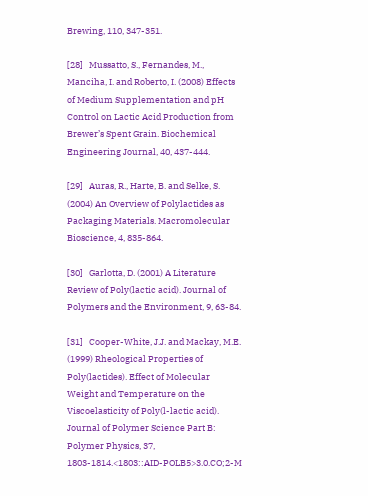Brewing, 110, 347-351.

[28]   Mussatto, S., Fernandes, M., Manciha, I. and Roberto, I. (2008) Effects of Medium Supplementation and pH Control on Lactic Acid Production from Brewer’s Spent Grain. Biochemical Engineering Journal, 40, 437-444.

[29]   Auras, R., Harte, B. and Selke, S. (2004) An Overview of Polylactides as Packaging Materials. Macromolecular Bioscience, 4, 835-864.

[30]   Garlotta, D. (2001) A Literature Review of Poly(lactic acid). Journal of Polymers and the Environment, 9, 63-84.

[31]   Cooper-White, J.J. and Mackay, M.E. (1999) Rheological Properties of Poly(lactides). Effect of Molecular Weight and Temperature on the Viscoelasticity of Poly(l-lactic acid). Journal of Polymer Science Part B: Polymer Physics, 37, 1803-1814.<1803::AID-POLB5>3.0.CO;2-M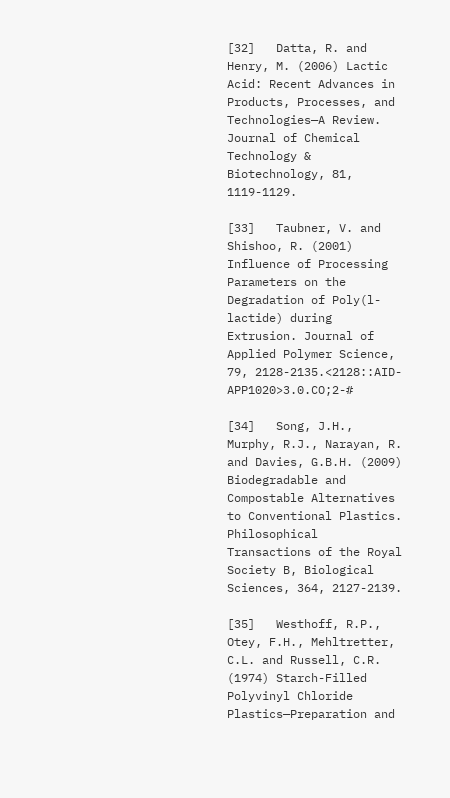[32]   Datta, R. and Henry, M. (2006) Lactic Acid: Recent Advances in Products, Processes, and Technologies—A Review. Journal of Chemical Technology & Biotechnology, 81, 1119-1129.

[33]   Taubner, V. and Shishoo, R. (2001) Influence of Processing Parameters on the Degradation of Poly(l-lactide) during Extrusion. Journal of Applied Polymer Science, 79, 2128-2135.<2128::AID-APP1020>3.0.CO;2-#

[34]   Song, J.H., Murphy, R.J., Narayan, R. and Davies, G.B.H. (2009) Biodegradable and Compostable Alternatives to Conventional Plastics. Philosophical Transactions of the Royal Society B, Biological Sciences, 364, 2127-2139.

[35]   Westhoff, R.P., Otey, F.H., Mehltretter, C.L. and Russell, C.R. (1974) Starch-Filled Polyvinyl Chloride Plastics—Preparation and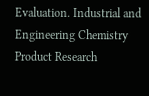Evaluation. Industrial and Engineering Chemistry Product Research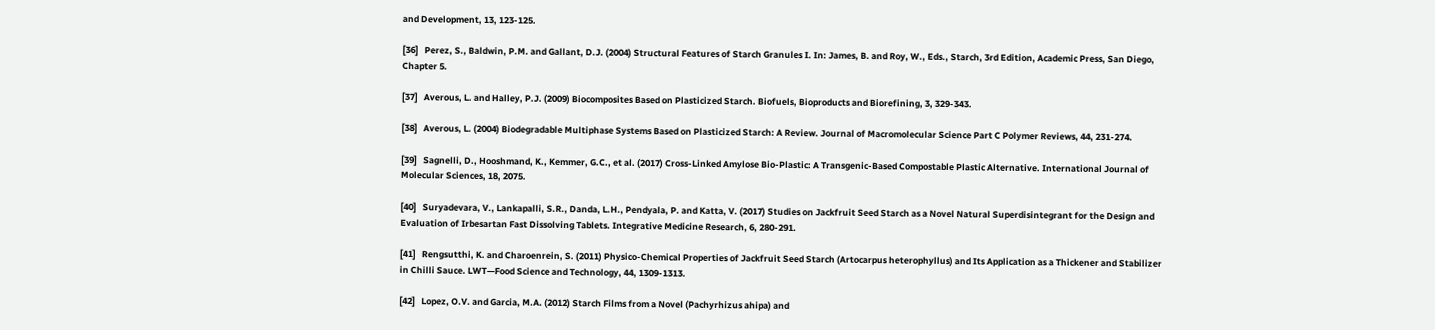and Development, 13, 123-125.

[36]   Perez, S., Baldwin, P.M. and Gallant, D.J. (2004) Structural Features of Starch Granules I. In: James, B. and Roy, W., Eds., Starch, 3rd Edition, Academic Press, San Diego, Chapter 5.

[37]   Averous, L. and Halley, P.J. (2009) Biocomposites Based on Plasticized Starch. Biofuels, Bioproducts and Biorefining, 3, 329-343.

[38]   Averous, L. (2004) Biodegradable Multiphase Systems Based on Plasticized Starch: A Review. Journal of Macromolecular Science Part C Polymer Reviews, 44, 231-274.

[39]   Sagnelli, D., Hooshmand, K., Kemmer, G.C., et al. (2017) Cross-Linked Amylose Bio-Plastic: A Transgenic-Based Compostable Plastic Alternative. International Journal of Molecular Sciences, 18, 2075.

[40]   Suryadevara, V., Lankapalli, S.R., Danda, L.H., Pendyala, P. and Katta, V. (2017) Studies on Jackfruit Seed Starch as a Novel Natural Superdisintegrant for the Design and Evaluation of Irbesartan Fast Dissolving Tablets. Integrative Medicine Research, 6, 280-291.

[41]   Rengsutthi, K. and Charoenrein, S. (2011) Physico-Chemical Properties of Jackfruit Seed Starch (Artocarpus heterophyllus) and Its Application as a Thickener and Stabilizer in Chilli Sauce. LWT—Food Science and Technology, 44, 1309-1313.

[42]   Lopez, O.V. and Garcia, M.A. (2012) Starch Films from a Novel (Pachyrhizus ahipa) and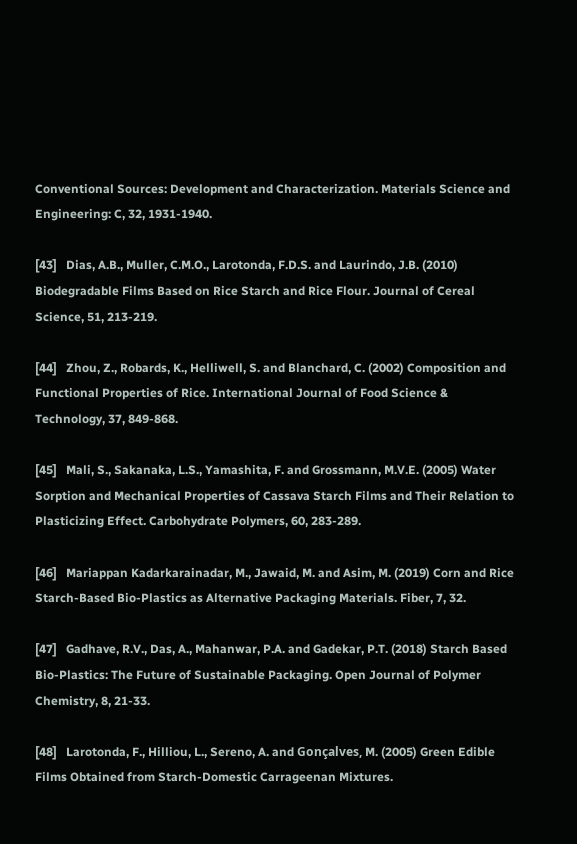Conventional Sources: Development and Characterization. Materials Science and Engineering: C, 32, 1931-1940.

[43]   Dias, A.B., Muller, C.M.O., Larotonda, F.D.S. and Laurindo, J.B. (2010) Biodegradable Films Based on Rice Starch and Rice Flour. Journal of Cereal Science, 51, 213-219.

[44]   Zhou, Z., Robards, K., Helliwell, S. and Blanchard, C. (2002) Composition and Functional Properties of Rice. International Journal of Food Science & Technology, 37, 849-868.

[45]   Mali, S., Sakanaka, L.S., Yamashita, F. and Grossmann, M.V.E. (2005) Water Sorption and Mechanical Properties of Cassava Starch Films and Their Relation to Plasticizing Effect. Carbohydrate Polymers, 60, 283-289.

[46]   Mariappan Kadarkarainadar, M., Jawaid, M. and Asim, M. (2019) Corn and Rice Starch-Based Bio-Plastics as Alternative Packaging Materials. Fiber, 7, 32.

[47]   Gadhave, R.V., Das, A., Mahanwar, P.A. and Gadekar, P.T. (2018) Starch Based Bio-Plastics: The Future of Sustainable Packaging. Open Journal of Polymer Chemistry, 8, 21-33.

[48]   Larotonda, F., Hilliou, L., Sereno, A. and Gonçalves, M. (2005) Green Edible Films Obtained from Starch-Domestic Carrageenan Mixtures.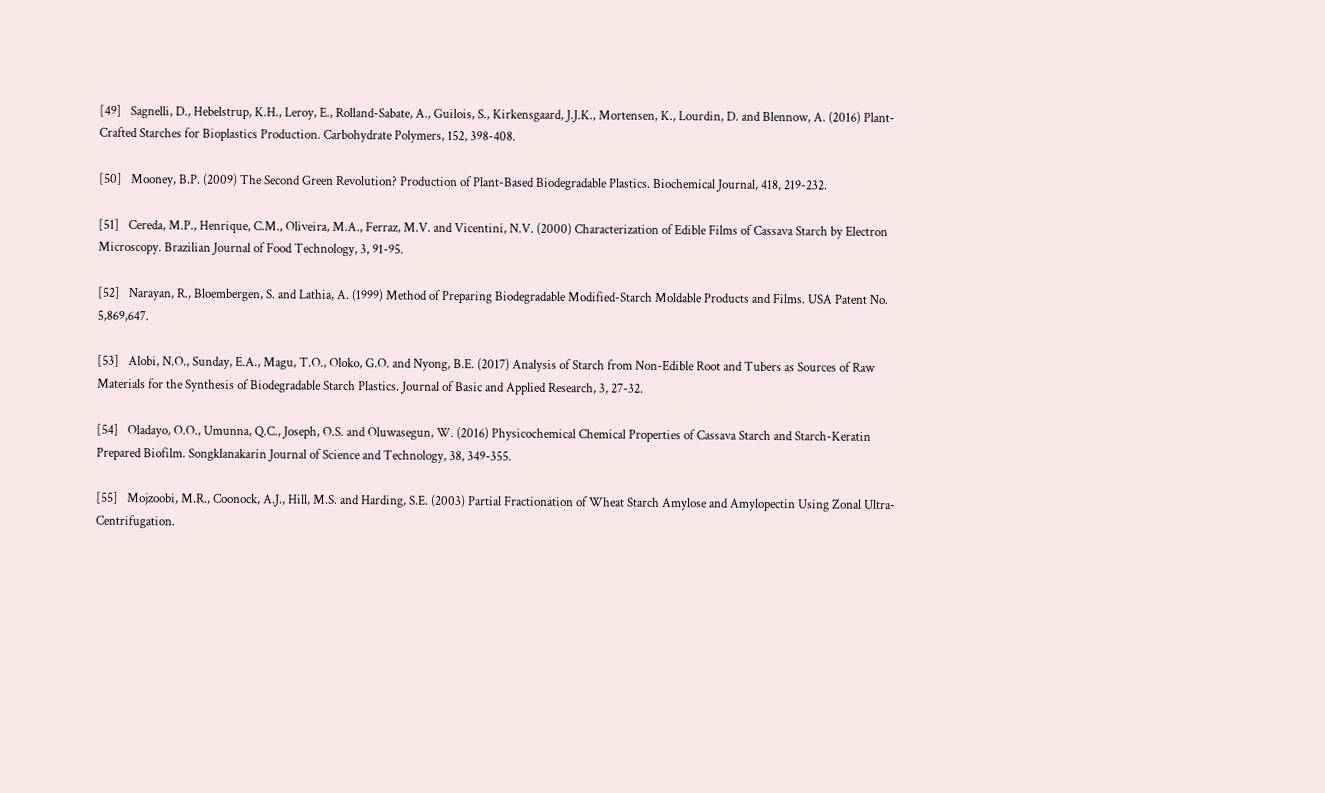[49]   Sagnelli, D., Hebelstrup, K.H., Leroy, E., Rolland-Sabate, A., Guilois, S., Kirkensgaard, J.J.K., Mortensen, K., Lourdin, D. and Blennow, A. (2016) Plant-Crafted Starches for Bioplastics Production. Carbohydrate Polymers, 152, 398-408.

[50]   Mooney, B.P. (2009) The Second Green Revolution? Production of Plant-Based Biodegradable Plastics. Biochemical Journal, 418, 219-232.

[51]   Cereda, M.P., Henrique, C.M., Oliveira, M.A., Ferraz, M.V. and Vicentini, N.V. (2000) Characterization of Edible Films of Cassava Starch by Electron Microscopy. Brazilian Journal of Food Technology, 3, 91-95.

[52]   Narayan, R., Bloembergen, S. and Lathia, A. (1999) Method of Preparing Biodegradable Modified-Starch Moldable Products and Films. USA Patent No. 5,869,647.

[53]   Alobi, N.O., Sunday, E.A., Magu, T.O., Oloko, G.O. and Nyong, B.E. (2017) Analysis of Starch from Non-Edible Root and Tubers as Sources of Raw Materials for the Synthesis of Biodegradable Starch Plastics. Journal of Basic and Applied Research, 3, 27-32.

[54]   Oladayo, O.O., Umunna, Q.C., Joseph, O.S. and Oluwasegun, W. (2016) Physicochemical Chemical Properties of Cassava Starch and Starch-Keratin Prepared Biofilm. Songklanakarin Journal of Science and Technology, 38, 349-355.

[55]   Mojzoobi, M.R., Coonock, A.J., Hill, M.S. and Harding, S.E. (2003) Partial Fractionation of Wheat Starch Amylose and Amylopectin Using Zonal Ultra-Centrifugation.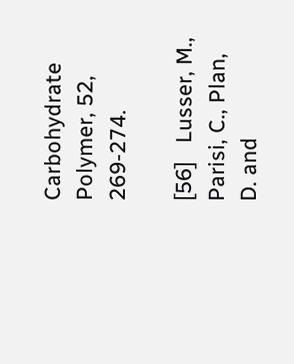Carbohydrate Polymer, 52, 269-274.

[56]   Lusser, M., Parisi, C., Plan, D. and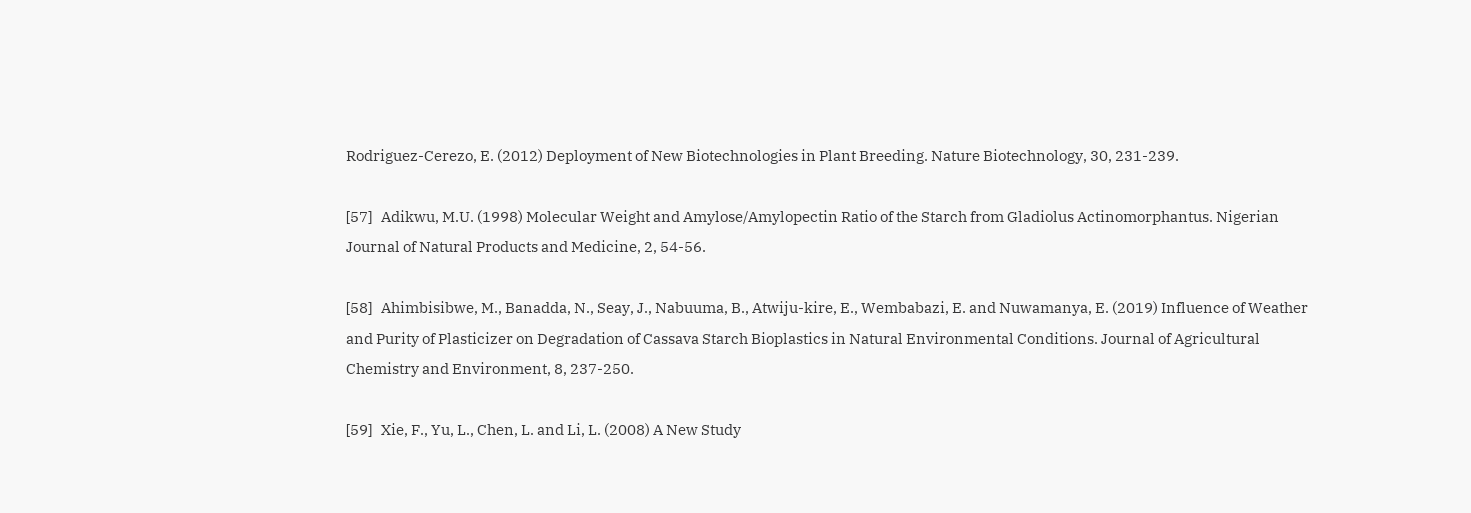Rodriguez-Cerezo, E. (2012) Deployment of New Biotechnologies in Plant Breeding. Nature Biotechnology, 30, 231-239.

[57]   Adikwu, M.U. (1998) Molecular Weight and Amylose/Amylopectin Ratio of the Starch from Gladiolus Actinomorphantus. Nigerian Journal of Natural Products and Medicine, 2, 54-56.

[58]   Ahimbisibwe, M., Banadda, N., Seay, J., Nabuuma, B., Atwiju-kire, E., Wembabazi, E. and Nuwamanya, E. (2019) Influence of Weather and Purity of Plasticizer on Degradation of Cassava Starch Bioplastics in Natural Environmental Conditions. Journal of Agricultural Chemistry and Environment, 8, 237-250.

[59]   Xie, F., Yu, L., Chen, L. and Li, L. (2008) A New Study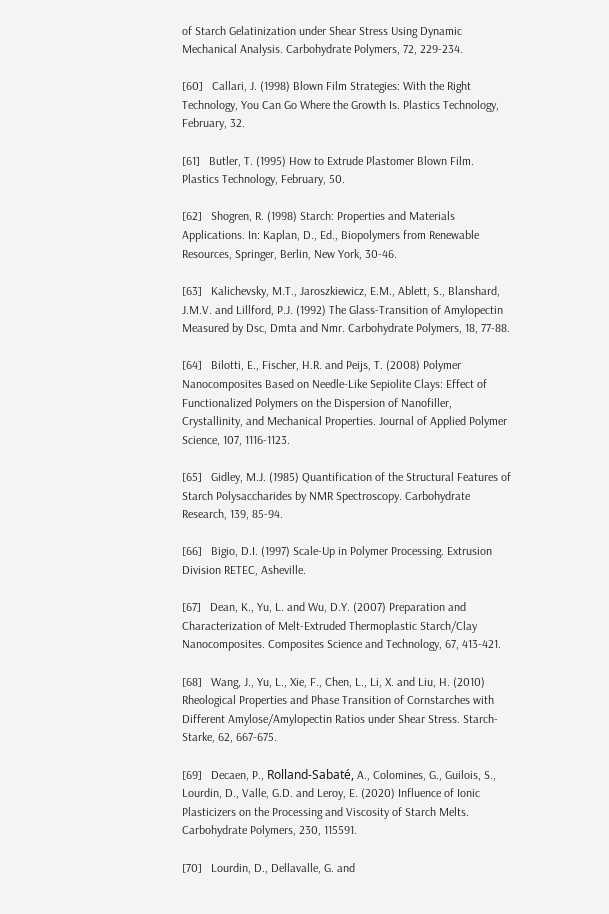of Starch Gelatinization under Shear Stress Using Dynamic Mechanical Analysis. Carbohydrate Polymers, 72, 229-234.

[60]   Callari, J. (1998) Blown Film Strategies: With the Right Technology, You Can Go Where the Growth Is. Plastics Technology, February, 32.

[61]   Butler, T. (1995) How to Extrude Plastomer Blown Film. Plastics Technology, February, 50.

[62]   Shogren, R. (1998) Starch: Properties and Materials Applications. In: Kaplan, D., Ed., Biopolymers from Renewable Resources, Springer, Berlin, New York, 30-46.

[63]   Kalichevsky, M.T., Jaroszkiewicz, E.M., Ablett, S., Blanshard, J.M.V. and Lillford, P.J. (1992) The Glass-Transition of Amylopectin Measured by Dsc, Dmta and Nmr. Carbohydrate Polymers, 18, 77-88.

[64]   Bilotti, E., Fischer, H.R. and Peijs, T. (2008) Polymer Nanocomposites Based on Needle-Like Sepiolite Clays: Effect of Functionalized Polymers on the Dispersion of Nanofiller, Crystallinity, and Mechanical Properties. Journal of Applied Polymer Science, 107, 1116-1123.

[65]   Gidley, M.J. (1985) Quantification of the Structural Features of Starch Polysaccharides by NMR Spectroscopy. Carbohydrate Research, 139, 85-94.

[66]   Bigio, D.I. (1997) Scale-Up in Polymer Processing. Extrusion Division RETEC, Asheville.

[67]   Dean, K., Yu, L. and Wu, D.Y. (2007) Preparation and Characterization of Melt-Extruded Thermoplastic Starch/Clay Nanocomposites. Composites Science and Technology, 67, 413-421.

[68]   Wang, J., Yu, L., Xie, F., Chen, L., Li, X. and Liu, H. (2010) Rheological Properties and Phase Transition of Cornstarches with Different Amylose/Amylopectin Ratios under Shear Stress. Starch-Starke, 62, 667-675.

[69]   Decaen, P., Rolland-Sabaté, A., Colomines, G., Guilois, S., Lourdin, D., Valle, G.D. and Leroy, E. (2020) Influence of Ionic Plasticizers on the Processing and Viscosity of Starch Melts. Carbohydrate Polymers, 230, 115591.

[70]   Lourdin, D., Dellavalle, G. and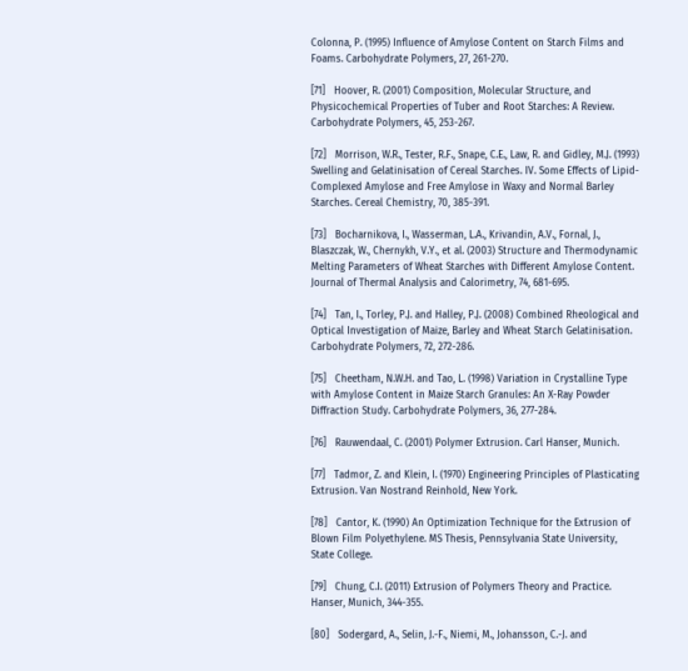Colonna, P. (1995) Influence of Amylose Content on Starch Films and Foams. Carbohydrate Polymers, 27, 261-270.

[71]   Hoover, R. (2001) Composition, Molecular Structure, and Physicochemical Properties of Tuber and Root Starches: A Review. Carbohydrate Polymers, 45, 253-267.

[72]   Morrison, W.R., Tester, R.F., Snape, C.E., Law, R. and Gidley, M.J. (1993) Swelling and Gelatinisation of Cereal Starches. IV. Some Effects of Lipid-Complexed Amylose and Free Amylose in Waxy and Normal Barley Starches. Cereal Chemistry, 70, 385-391.

[73]   Bocharnikova, I., Wasserman, L.A., Krivandin, A.V., Fornal, J., Blaszczak, W., Chernykh, V.Y., et al. (2003) Structure and Thermodynamic Melting Parameters of Wheat Starches with Different Amylose Content. Journal of Thermal Analysis and Calorimetry, 74, 681-695.

[74]   Tan, I., Torley, P.J. and Halley, P.J. (2008) Combined Rheological and Optical Investigation of Maize, Barley and Wheat Starch Gelatinisation. Carbohydrate Polymers, 72, 272-286.

[75]   Cheetham, N.W.H. and Tao, L. (1998) Variation in Crystalline Type with Amylose Content in Maize Starch Granules: An X-Ray Powder Diffraction Study. Carbohydrate Polymers, 36, 277-284.

[76]   Rauwendaal, C. (2001) Polymer Extrusion. Carl Hanser, Munich.

[77]   Tadmor, Z. and Klein, I. (1970) Engineering Principles of Plasticating Extrusion. Van Nostrand Reinhold, New York.

[78]   Cantor, K. (1990) An Optimization Technique for the Extrusion of Blown Film Polyethylene. MS Thesis, Pennsylvania State University, State College.

[79]   Chung, C.I. (2011) Extrusion of Polymers Theory and Practice. Hanser, Munich, 344-355.

[80]   Sodergard, A., Selin, J.-F., Niemi, M., Johansson, C.-J. and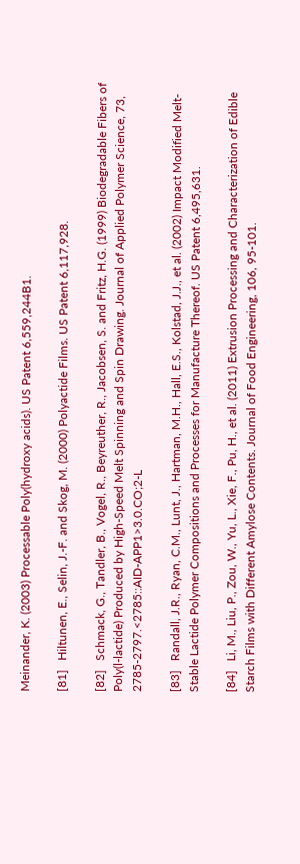Meinander, K. (2003) Processable Poly(hydroxy acids). US Patent 6,559,244B1.

[81]   Hiltunen, E., Selin, J.-F. and Skog, M. (2000) Polyactide Films. US Patent 6,117,928.

[82]   Schmack, G., Tandler, B., Vogel, R., Beyreuther, R., Jacobsen, S. and Fritz, H.G. (1999) Biodegradable Fibers of Poly(l-lactide) Produced by High-Speed Melt Spinning and Spin Drawing. Journal of Applied Polymer Science, 73, 2785-2797.<2785::AID-APP1>3.0.CO;2-L

[83]   Randall, J.R., Ryan, C.M., Lunt, J., Hartman, M.H., Hall, E.S., Kolstad, J.J., et al. (2002) Impact Modified Melt-Stable Lactide Polymer Compositions and Processes for Manufacture Thereof. US Patent 6,495,631.

[84]   Li, M., Liu, P., Zou, W., Yu, L., Xie, F., Pu, H., et al. (2011) Extrusion Processing and Characterization of Edible Starch Films with Different Amylose Contents. Journal of Food Engineering, 106, 95-101.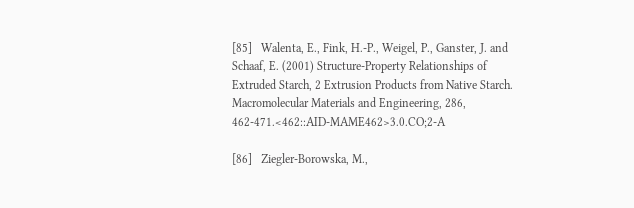[85]   Walenta, E., Fink, H.-P., Weigel, P., Ganster, J. and Schaaf, E. (2001) Structure-Property Relationships of Extruded Starch, 2 Extrusion Products from Native Starch. Macromolecular Materials and Engineering, 286, 462-471.<462::AID-MAME462>3.0.CO;2-A

[86]   Ziegler-Borowska, M.,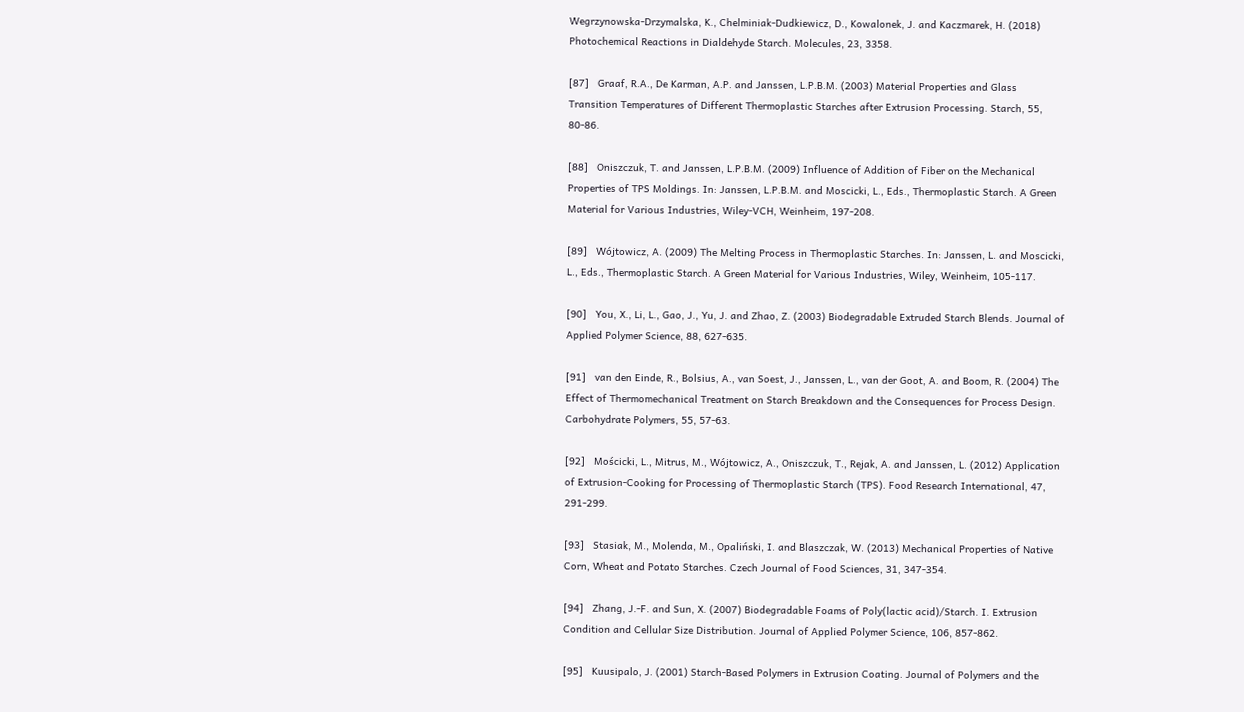Wegrzynowska-Drzymalska, K., Chelminiak-Dudkiewicz, D., Kowalonek, J. and Kaczmarek, H. (2018) Photochemical Reactions in Dialdehyde Starch. Molecules, 23, 3358.

[87]   Graaf, R.A., De Karman, A.P. and Janssen, L.P.B.M. (2003) Material Properties and Glass Transition Temperatures of Different Thermoplastic Starches after Extrusion Processing. Starch, 55, 80-86.

[88]   Oniszczuk, T. and Janssen, L.P.B.M. (2009) Influence of Addition of Fiber on the Mechanical Properties of TPS Moldings. In: Janssen, L.P.B.M. and Moscicki, L., Eds., Thermoplastic Starch. A Green Material for Various Industries, Wiley-VCH, Weinheim, 197-208.

[89]   Wójtowicz, A. (2009) The Melting Process in Thermoplastic Starches. In: Janssen, L. and Moscicki, L., Eds., Thermoplastic Starch. A Green Material for Various Industries, Wiley, Weinheim, 105-117.

[90]   You, X., Li, L., Gao, J., Yu, J. and Zhao, Z. (2003) Biodegradable Extruded Starch Blends. Journal of Applied Polymer Science, 88, 627-635.

[91]   van den Einde, R., Bolsius, A., van Soest, J., Janssen, L., van der Goot, A. and Boom, R. (2004) The Effect of Thermomechanical Treatment on Starch Breakdown and the Consequences for Process Design. Carbohydrate Polymers, 55, 57-63.

[92]   Mościcki, L., Mitrus, M., Wójtowicz, A., Oniszczuk, T., Rejak, A. and Janssen, L. (2012) Application of Extrusion-Cooking for Processing of Thermoplastic Starch (TPS). Food Research International, 47, 291-299.

[93]   Stasiak, M., Molenda, M., Opaliński, I. and Blaszczak, W. (2013) Mechanical Properties of Native Corn, Wheat and Potato Starches. Czech Journal of Food Sciences, 31, 347-354.

[94]   Zhang, J.-F. and Sun, X. (2007) Biodegradable Foams of Poly(lactic acid)/Starch. I. Extrusion Condition and Cellular Size Distribution. Journal of Applied Polymer Science, 106, 857-862.

[95]   Kuusipalo, J. (2001) Starch-Based Polymers in Extrusion Coating. Journal of Polymers and the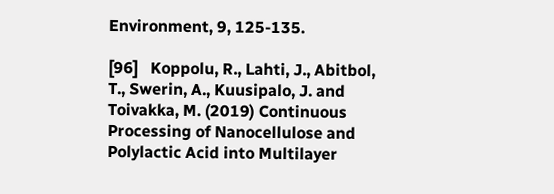Environment, 9, 125-135.

[96]   Koppolu, R., Lahti, J., Abitbol, T., Swerin, A., Kuusipalo, J. and Toivakka, M. (2019) Continuous Processing of Nanocellulose and Polylactic Acid into Multilayer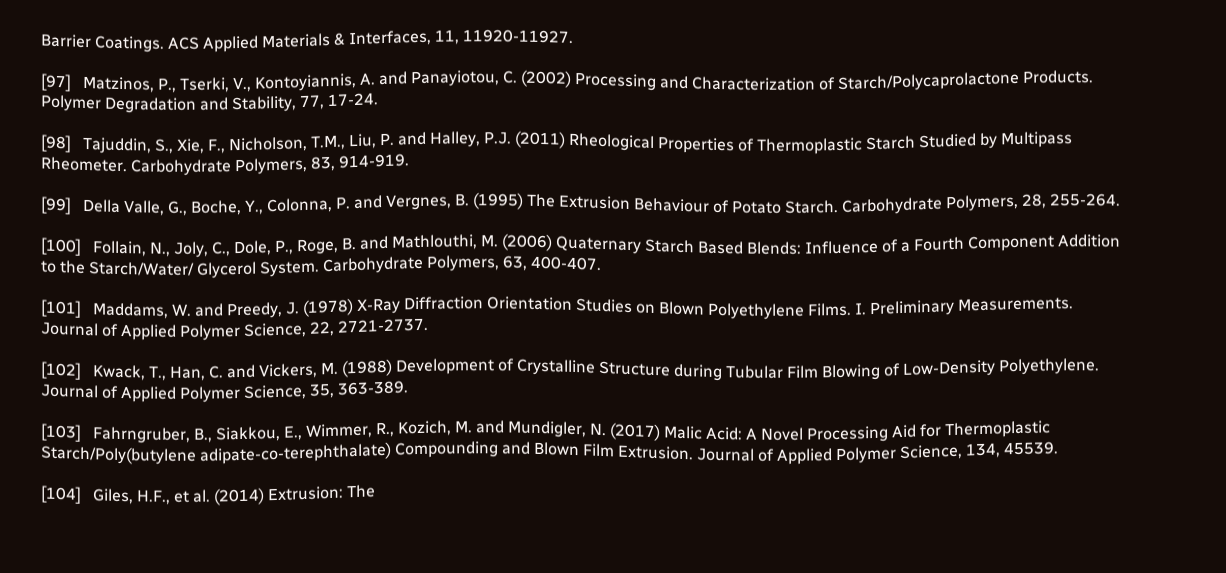Barrier Coatings. ACS Applied Materials & Interfaces, 11, 11920-11927.

[97]   Matzinos, P., Tserki, V., Kontoyiannis, A. and Panayiotou, C. (2002) Processing and Characterization of Starch/Polycaprolactone Products. Polymer Degradation and Stability, 77, 17-24.

[98]   Tajuddin, S., Xie, F., Nicholson, T.M., Liu, P. and Halley, P.J. (2011) Rheological Properties of Thermoplastic Starch Studied by Multipass Rheometer. Carbohydrate Polymers, 83, 914-919.

[99]   Della Valle, G., Boche, Y., Colonna, P. and Vergnes, B. (1995) The Extrusion Behaviour of Potato Starch. Carbohydrate Polymers, 28, 255-264.

[100]   Follain, N., Joly, C., Dole, P., Roge, B. and Mathlouthi, M. (2006) Quaternary Starch Based Blends: Influence of a Fourth Component Addition to the Starch/Water/ Glycerol System. Carbohydrate Polymers, 63, 400-407.

[101]   Maddams, W. and Preedy, J. (1978) X-Ray Diffraction Orientation Studies on Blown Polyethylene Films. I. Preliminary Measurements. Journal of Applied Polymer Science, 22, 2721-2737.

[102]   Kwack, T., Han, C. and Vickers, M. (1988) Development of Crystalline Structure during Tubular Film Blowing of Low-Density Polyethylene. Journal of Applied Polymer Science, 35, 363-389.

[103]   Fahrngruber, B., Siakkou, E., Wimmer, R., Kozich, M. and Mundigler, N. (2017) Malic Acid: A Novel Processing Aid for Thermoplastic Starch/Poly(butylene adipate-co-terephthalate) Compounding and Blown Film Extrusion. Journal of Applied Polymer Science, 134, 45539.

[104]   Giles, H.F., et al. (2014) Extrusion: The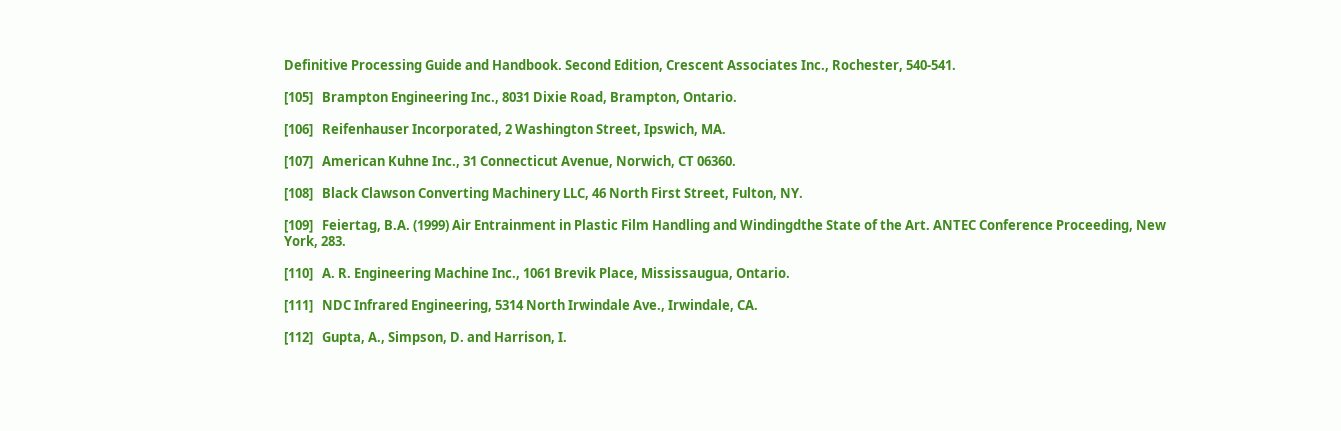Definitive Processing Guide and Handbook. Second Edition, Crescent Associates Inc., Rochester, 540-541.

[105]   Brampton Engineering Inc., 8031 Dixie Road, Brampton, Ontario.

[106]   Reifenhauser Incorporated, 2 Washington Street, Ipswich, MA.

[107]   American Kuhne Inc., 31 Connecticut Avenue, Norwich, CT 06360.

[108]   Black Clawson Converting Machinery LLC, 46 North First Street, Fulton, NY.

[109]   Feiertag, B.A. (1999) Air Entrainment in Plastic Film Handling and Windingdthe State of the Art. ANTEC Conference Proceeding, New York, 283.

[110]   A. R. Engineering Machine Inc., 1061 Brevik Place, Mississaugua, Ontario.

[111]   NDC Infrared Engineering, 5314 North Irwindale Ave., Irwindale, CA.

[112]   Gupta, A., Simpson, D. and Harrison, I.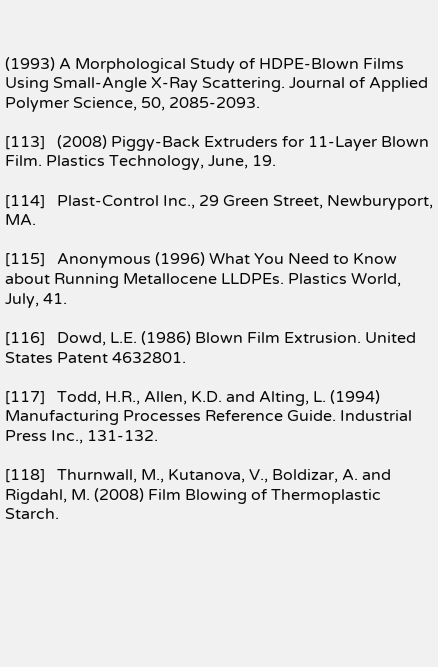(1993) A Morphological Study of HDPE-Blown Films Using Small-Angle X-Ray Scattering. Journal of Applied Polymer Science, 50, 2085-2093.

[113]   (2008) Piggy-Back Extruders for 11-Layer Blown Film. Plastics Technology, June, 19.

[114]   Plast-Control Inc., 29 Green Street, Newburyport, MA.

[115]   Anonymous (1996) What You Need to Know about Running Metallocene LLDPEs. Plastics World, July, 41.

[116]   Dowd, L.E. (1986) Blown Film Extrusion. United States Patent 4632801.

[117]   Todd, H.R., Allen, K.D. and Alting, L. (1994) Manufacturing Processes Reference Guide. Industrial Press Inc., 131-132.

[118]   Thurnwall, M., Kutanova, V., Boldizar, A. and Rigdahl, M. (2008) Film Blowing of Thermoplastic Starch.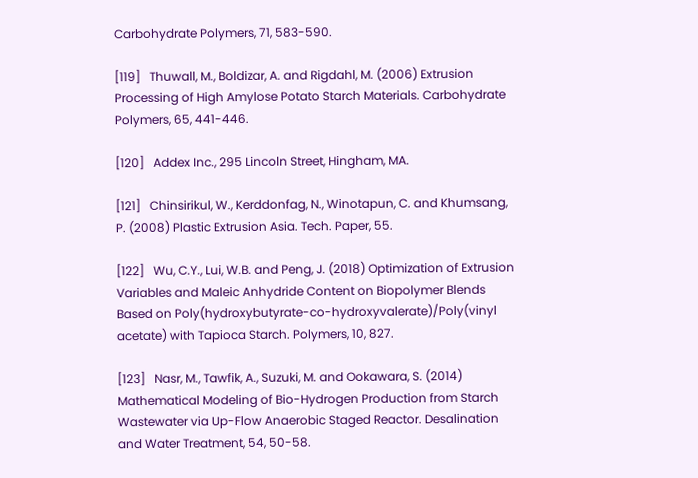Carbohydrate Polymers, 71, 583-590.

[119]   Thuwall, M., Boldizar, A. and Rigdahl, M. (2006) Extrusion Processing of High Amylose Potato Starch Materials. Carbohydrate Polymers, 65, 441-446.

[120]   Addex Inc., 295 Lincoln Street, Hingham, MA.

[121]   Chinsirikul, W., Kerddonfag, N., Winotapun, C. and Khumsang, P. (2008) Plastic Extrusion Asia. Tech. Paper, 55.

[122]   Wu, C.Y., Lui, W.B. and Peng, J. (2018) Optimization of Extrusion Variables and Maleic Anhydride Content on Biopolymer Blends Based on Poly(hydroxybutyrate-co-hydroxyvalerate)/Poly(vinyl acetate) with Tapioca Starch. Polymers, 10, 827.

[123]   Nasr, M., Tawfik, A., Suzuki, M. and Ookawara, S. (2014) Mathematical Modeling of Bio-Hydrogen Production from Starch Wastewater via Up-Flow Anaerobic Staged Reactor. Desalination and Water Treatment, 54, 50-58.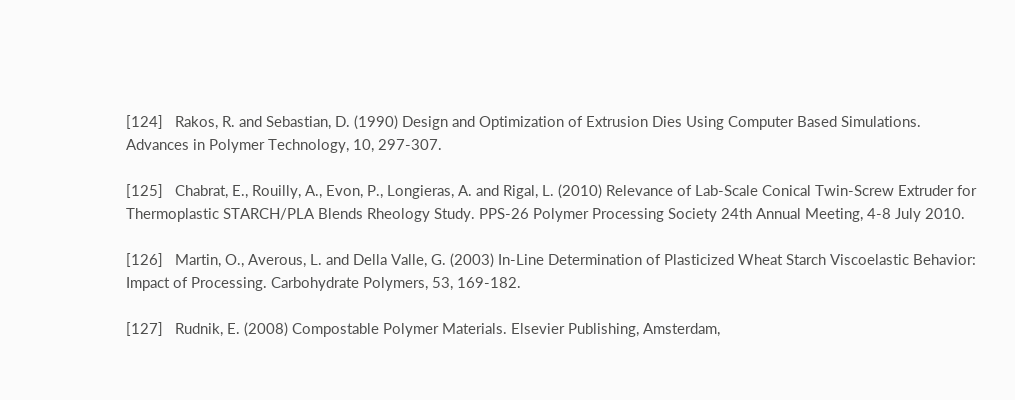[124]   Rakos, R. and Sebastian, D. (1990) Design and Optimization of Extrusion Dies Using Computer Based Simulations. Advances in Polymer Technology, 10, 297-307.

[125]   Chabrat, E., Rouilly, A., Evon, P., Longieras, A. and Rigal, L. (2010) Relevance of Lab-Scale Conical Twin-Screw Extruder for Thermoplastic STARCH/PLA Blends Rheology Study. PPS-26 Polymer Processing Society 24th Annual Meeting, 4-8 July 2010.

[126]   Martin, O., Averous, L. and Della Valle, G. (2003) In-Line Determination of Plasticized Wheat Starch Viscoelastic Behavior: Impact of Processing. Carbohydrate Polymers, 53, 169-182.

[127]   Rudnik, E. (2008) Compostable Polymer Materials. Elsevier Publishing, Amsterdam,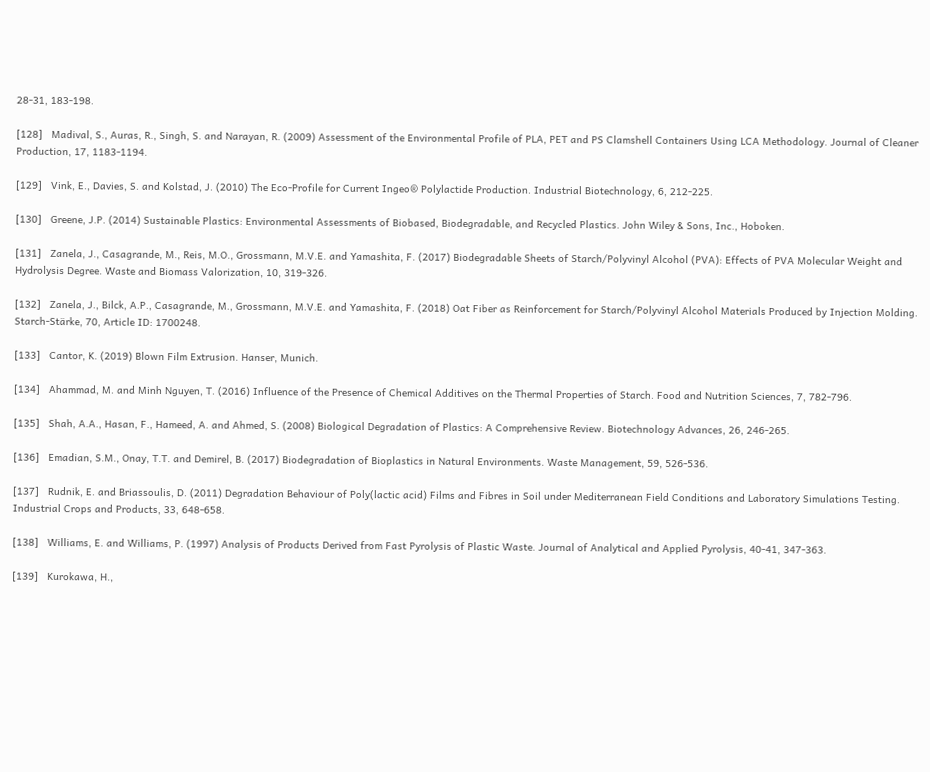28-31, 183-198.

[128]   Madival, S., Auras, R., Singh, S. and Narayan, R. (2009) Assessment of the Environmental Profile of PLA, PET and PS Clamshell Containers Using LCA Methodology. Journal of Cleaner Production, 17, 1183-1194.

[129]   Vink, E., Davies, S. and Kolstad, J. (2010) The Eco-Profile for Current Ingeo® Polylactide Production. Industrial Biotechnology, 6, 212-225.

[130]   Greene, J.P. (2014) Sustainable Plastics: Environmental Assessments of Biobased, Biodegradable, and Recycled Plastics. John Wiley & Sons, Inc., Hoboken.

[131]   Zanela, J., Casagrande, M., Reis, M.O., Grossmann, M.V.E. and Yamashita, F. (2017) Biodegradable Sheets of Starch/Polyvinyl Alcohol (PVA): Effects of PVA Molecular Weight and Hydrolysis Degree. Waste and Biomass Valorization, 10, 319-326.

[132]   Zanela, J., Bilck, A.P., Casagrande, M., Grossmann, M.V.E. and Yamashita, F. (2018) Oat Fiber as Reinforcement for Starch/Polyvinyl Alcohol Materials Produced by Injection Molding. Starch-Stärke, 70, Article ID: 1700248.

[133]   Cantor, K. (2019) Blown Film Extrusion. Hanser, Munich.

[134]   Ahammad, M. and Minh Nguyen, T. (2016) Influence of the Presence of Chemical Additives on the Thermal Properties of Starch. Food and Nutrition Sciences, 7, 782-796.

[135]   Shah, A.A., Hasan, F., Hameed, A. and Ahmed, S. (2008) Biological Degradation of Plastics: A Comprehensive Review. Biotechnology Advances, 26, 246-265.

[136]   Emadian, S.M., Onay, T.T. and Demirel, B. (2017) Biodegradation of Bioplastics in Natural Environments. Waste Management, 59, 526-536.

[137]   Rudnik, E. and Briassoulis, D. (2011) Degradation Behaviour of Poly(lactic acid) Films and Fibres in Soil under Mediterranean Field Conditions and Laboratory Simulations Testing. Industrial Crops and Products, 33, 648-658.

[138]   Williams, E. and Williams, P. (1997) Analysis of Products Derived from Fast Pyrolysis of Plastic Waste. Journal of Analytical and Applied Pyrolysis, 40-41, 347-363.

[139]   Kurokawa, H.,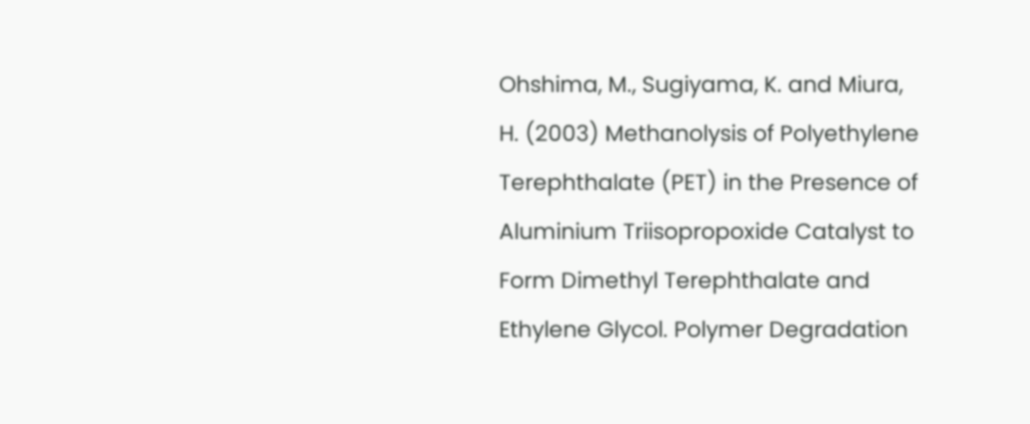Ohshima, M., Sugiyama, K. and Miura, H. (2003) Methanolysis of Polyethylene Terephthalate (PET) in the Presence of Aluminium Triisopropoxide Catalyst to Form Dimethyl Terephthalate and Ethylene Glycol. Polymer Degradation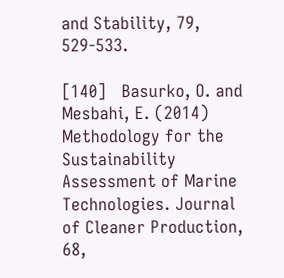and Stability, 79, 529-533.

[140]   Basurko, O. and Mesbahi, E. (2014) Methodology for the Sustainability Assessment of Marine Technologies. Journal of Cleaner Production, 68,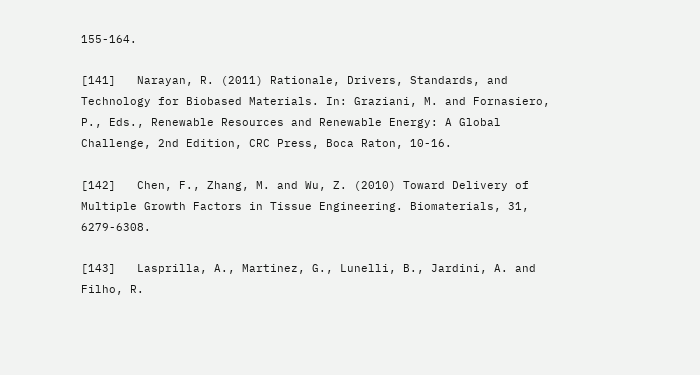155-164.

[141]   Narayan, R. (2011) Rationale, Drivers, Standards, and Technology for Biobased Materials. In: Graziani, M. and Fornasiero, P., Eds., Renewable Resources and Renewable Energy: A Global Challenge, 2nd Edition, CRC Press, Boca Raton, 10-16.

[142]   Chen, F., Zhang, M. and Wu, Z. (2010) Toward Delivery of Multiple Growth Factors in Tissue Engineering. Biomaterials, 31, 6279-6308.

[143]   Lasprilla, A., Martinez, G., Lunelli, B., Jardini, A. and Filho, R.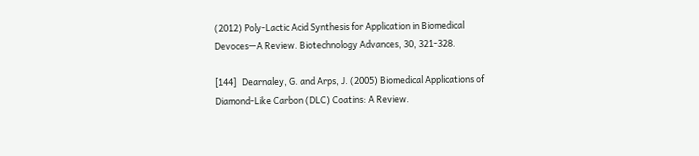(2012) Poly-Lactic Acid Synthesis for Application in Biomedical Devoces—A Review. Biotechnology Advances, 30, 321-328.

[144]   Dearnaley, G. and Arps, J. (2005) Biomedical Applications of Diamond-Like Carbon (DLC) Coatins: A Review.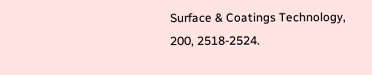Surface & Coatings Technology, 200, 2518-2524.